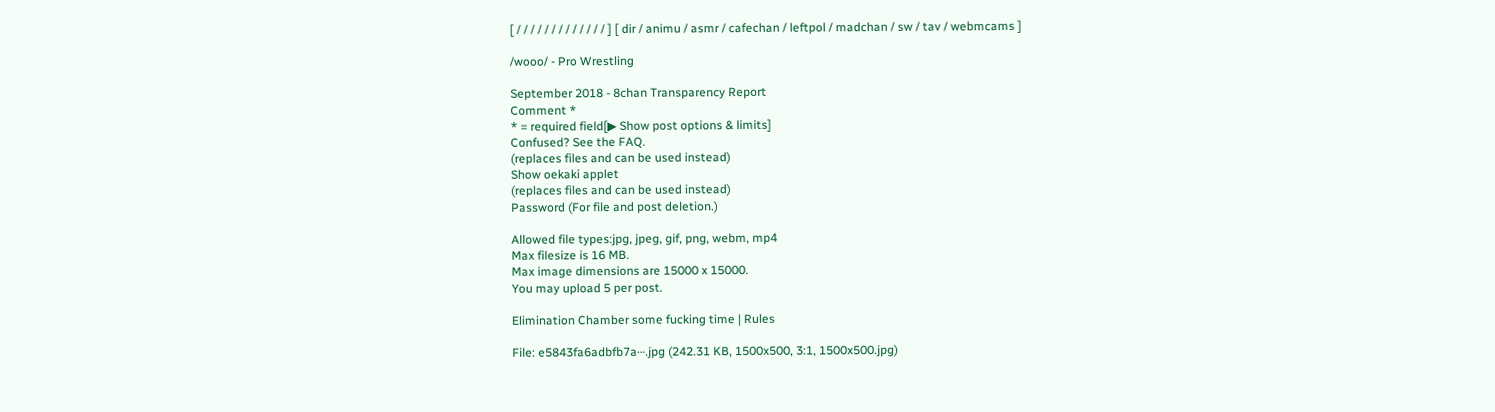[ / / / / / / / / / / / / / ] [ dir / animu / asmr / cafechan / leftpol / madchan / sw / tav / webmcams ]

/wooo/ - Pro Wrestling

September 2018 - 8chan Transparency Report
Comment *
* = required field[▶ Show post options & limits]
Confused? See the FAQ.
(replaces files and can be used instead)
Show oekaki applet
(replaces files and can be used instead)
Password (For file and post deletion.)

Allowed file types:jpg, jpeg, gif, png, webm, mp4
Max filesize is 16 MB.
Max image dimensions are 15000 x 15000.
You may upload 5 per post.

Elimination Chamber some fucking time | Rules

File: e5843fa6adbfb7a⋯.jpg (242.31 KB, 1500x500, 3:1, 1500x500.jpg)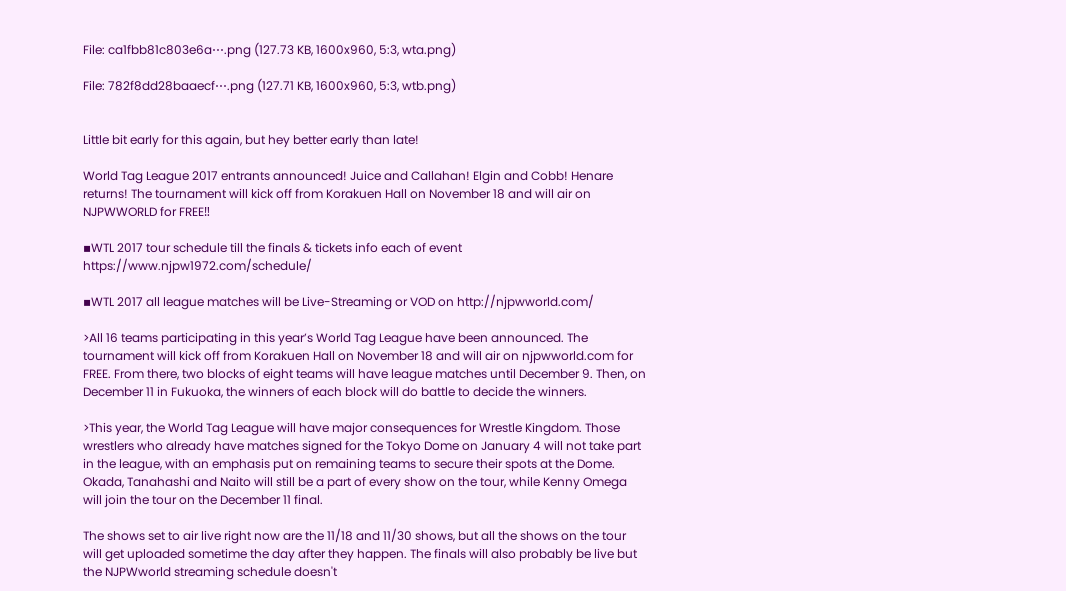File: ca1fbb81c803e6a⋯.png (127.73 KB, 1600x960, 5:3, wta.png)

File: 782f8dd28baaecf⋯.png (127.71 KB, 1600x960, 5:3, wtb.png)


Little bit early for this again, but hey better early than late!

World Tag League 2017 entrants announced! Juice and Callahan! Elgin and Cobb! Henare returns! The tournament will kick off from Korakuen Hall on November 18 and will air on NJPWWORLD for FREE‼

▪WTL 2017 tour schedule till the finals & tickets info each of event https://www.njpw1972.com/schedule/

▪WTL 2017 all league matches will be Live-Streaming or VOD on http://njpwworld.com/

>All 16 teams participating in this year’s World Tag League have been announced. The tournament will kick off from Korakuen Hall on November 18 and will air on njpwworld.com for FREE. From there, two blocks of eight teams will have league matches until December 9. Then, on December 11 in Fukuoka, the winners of each block will do battle to decide the winners.

>This year, the World Tag League will have major consequences for Wrestle Kingdom. Those wrestlers who already have matches signed for the Tokyo Dome on January 4 will not take part in the league, with an emphasis put on remaining teams to secure their spots at the Dome. Okada, Tanahashi and Naito will still be a part of every show on the tour, while Kenny Omega will join the tour on the December 11 final.

The shows set to air live right now are the 11/18 and 11/30 shows, but all the shows on the tour will get uploaded sometime the day after they happen. The finals will also probably be live but the NJPWworld streaming schedule doesn't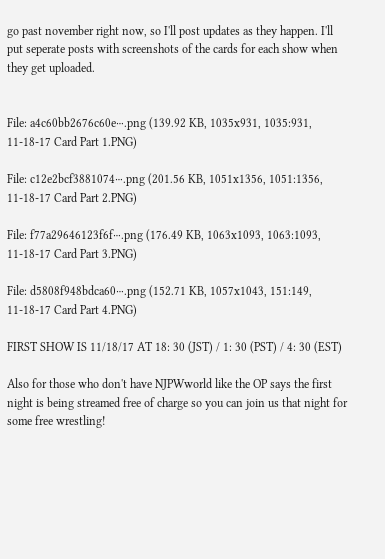go past november right now, so I'll post updates as they happen. I'll put seperate posts with screenshots of the cards for each show when they get uploaded.


File: a4c60bb2676c60e⋯.png (139.92 KB, 1035x931, 1035:931, 11-18-17 Card Part 1.PNG)

File: c12e2bcf3881074⋯.png (201.56 KB, 1051x1356, 1051:1356, 11-18-17 Card Part 2.PNG)

File: f77a29646123f6f⋯.png (176.49 KB, 1063x1093, 1063:1093, 11-18-17 Card Part 3.PNG)

File: d5808f948bdca60⋯.png (152.71 KB, 1057x1043, 151:149, 11-18-17 Card Part 4.PNG)

FIRST SHOW IS 11/18/17 AT 18: 30 (JST) / 1: 30 (PST) / 4: 30 (EST)

Also for those who don't have NJPWworld like the OP says the first night is being streamed free of charge so you can join us that night for some free wrestling!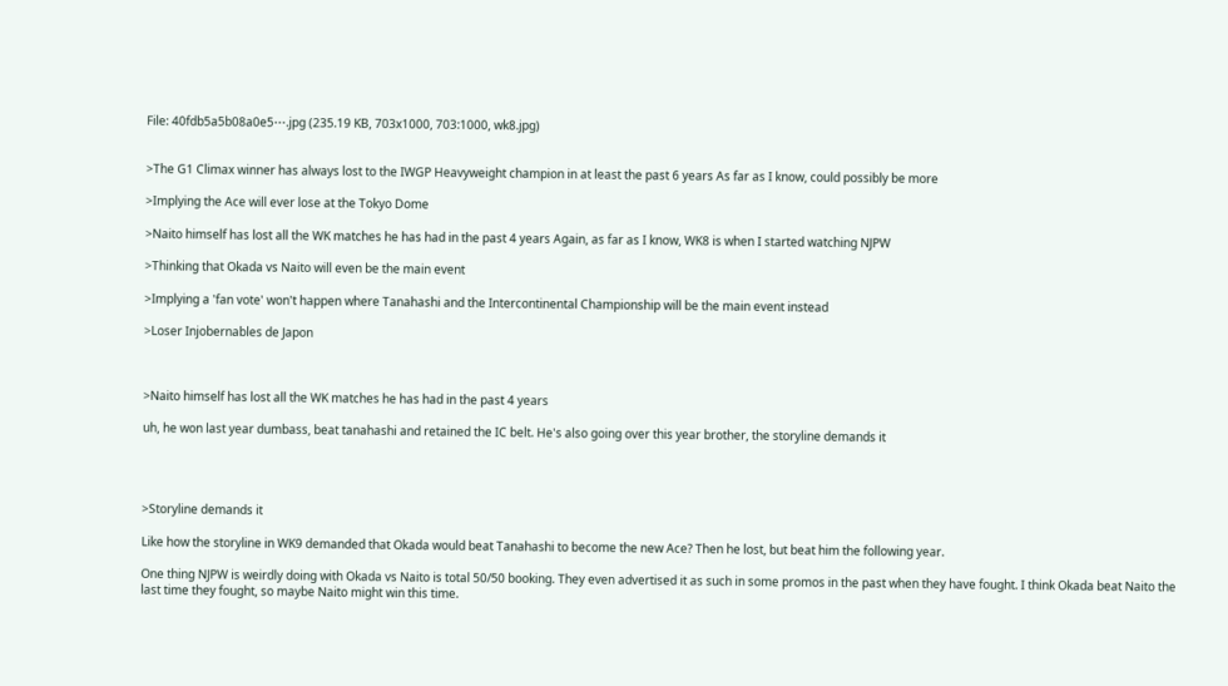File: 40fdb5a5b08a0e5⋯.jpg (235.19 KB, 703x1000, 703:1000, wk8.jpg)


>The G1 Climax winner has always lost to the IWGP Heavyweight champion in at least the past 6 years As far as I know, could possibly be more

>Implying the Ace will ever lose at the Tokyo Dome

>Naito himself has lost all the WK matches he has had in the past 4 years Again, as far as I know, WK8 is when I started watching NJPW

>Thinking that Okada vs Naito will even be the main event

>Implying a 'fan vote' won't happen where Tanahashi and the Intercontinental Championship will be the main event instead

>Loser Injobernables de Japon



>Naito himself has lost all the WK matches he has had in the past 4 years

uh, he won last year dumbass, beat tanahashi and retained the IC belt. He's also going over this year brother, the storyline demands it




>Storyline demands it

Like how the storyline in WK9 demanded that Okada would beat Tanahashi to become the new Ace? Then he lost, but beat him the following year.

One thing NJPW is weirdly doing with Okada vs Naito is total 50/50 booking. They even advertised it as such in some promos in the past when they have fought. I think Okada beat Naito the last time they fought, so maybe Naito might win this time.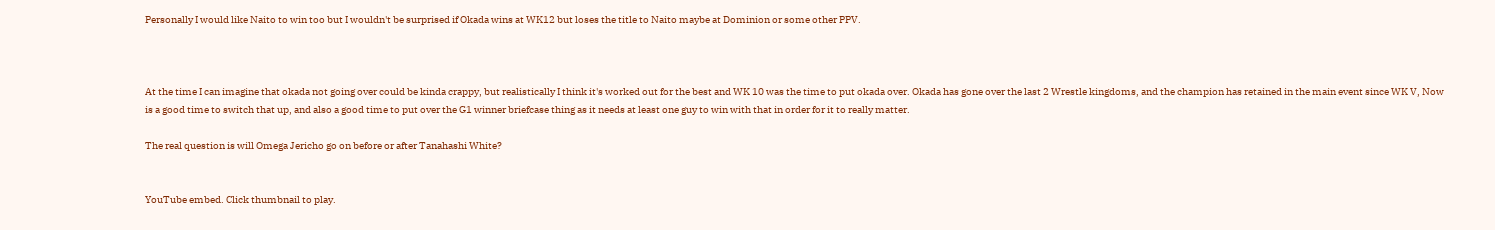Personally I would like Naito to win too but I wouldn't be surprised if Okada wins at WK12 but loses the title to Naito maybe at Dominion or some other PPV.



At the time I can imagine that okada not going over could be kinda crappy, but realistically I think it's worked out for the best and WK 10 was the time to put okada over. Okada has gone over the last 2 Wrestle kingdoms, and the champion has retained in the main event since WK V, Now is a good time to switch that up, and also a good time to put over the G1 winner briefcase thing as it needs at least one guy to win with that in order for it to really matter.

The real question is will Omega Jericho go on before or after Tanahashi White?


YouTube embed. Click thumbnail to play.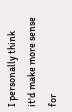I personally think it'd make more sense for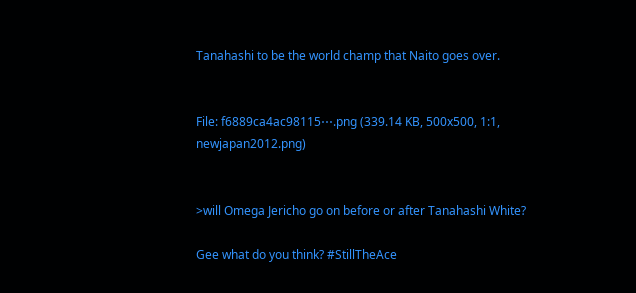Tanahashi to be the world champ that Naito goes over.


File: f6889ca4ac98115⋯.png (339.14 KB, 500x500, 1:1, newjapan2012.png)


>will Omega Jericho go on before or after Tanahashi White?

Gee what do you think? #StillTheAce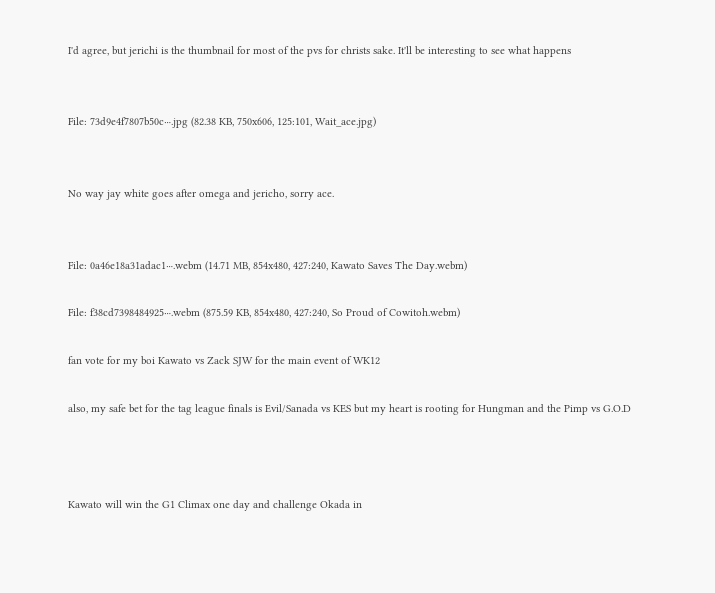I'd agree, but jerichi is the thumbnail for most of the pvs for christs sake. It'll be interesting to see what happens


File: 73d9e4f7807b50c⋯.jpg (82.38 KB, 750x606, 125:101, Wait_ace.jpg)


No way jay white goes after omega and jericho, sorry ace.


File: 0a46e18a31adac1⋯.webm (14.71 MB, 854x480, 427:240, Kawato Saves The Day.webm)

File: f38cd7398484925⋯.webm (875.59 KB, 854x480, 427:240, So Proud of Cowitoh.webm)

fan vote for my boi Kawato vs Zack SJW for the main event of WK12

also, my safe bet for the tag league finals is Evil/Sanada vs KES but my heart is rooting for Hungman and the Pimp vs G.O.D



Kawato will win the G1 Climax one day and challenge Okada in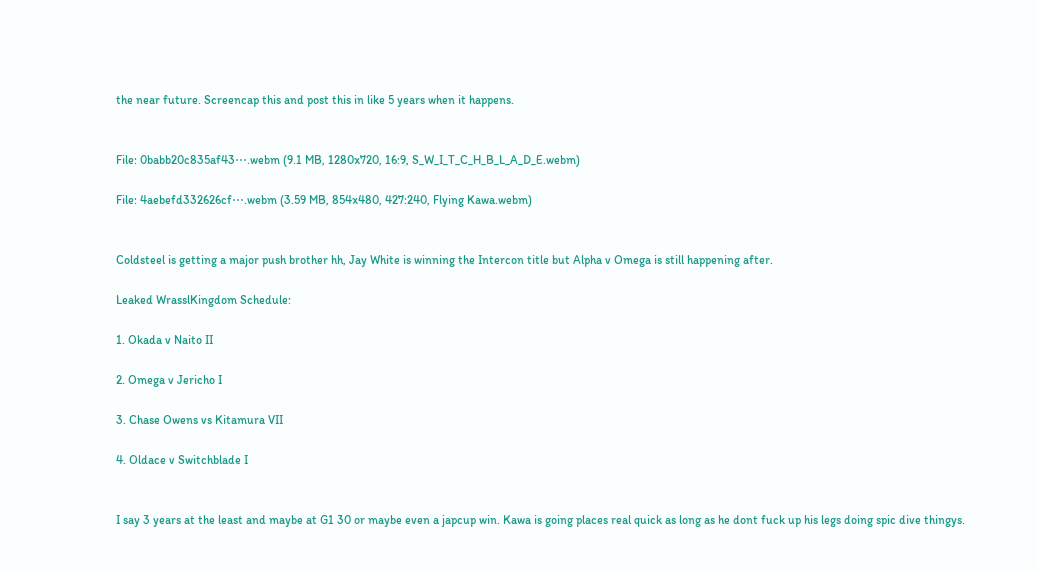the near future. Screencap this and post this in like 5 years when it happens.


File: 0babb20c835af43⋯.webm (9.1 MB, 1280x720, 16:9, S_W_I_T_C_H_B_L_A_D_E.webm)

File: 4aebefd332626cf⋯.webm (3.59 MB, 854x480, 427:240, Flying Kawa.webm)


Coldsteel is getting a major push brother hh, Jay White is winning the Intercon title but Alpha v Omega is still happening after.

Leaked WrasslKingdom Schedule:

1. Okada v Naito II

2. Omega v Jericho I

3. Chase Owens vs Kitamura VII

4. Oldace v Switchblade I


I say 3 years at the least and maybe at G1 30 or maybe even a japcup win. Kawa is going places real quick as long as he dont fuck up his legs doing spic dive thingys.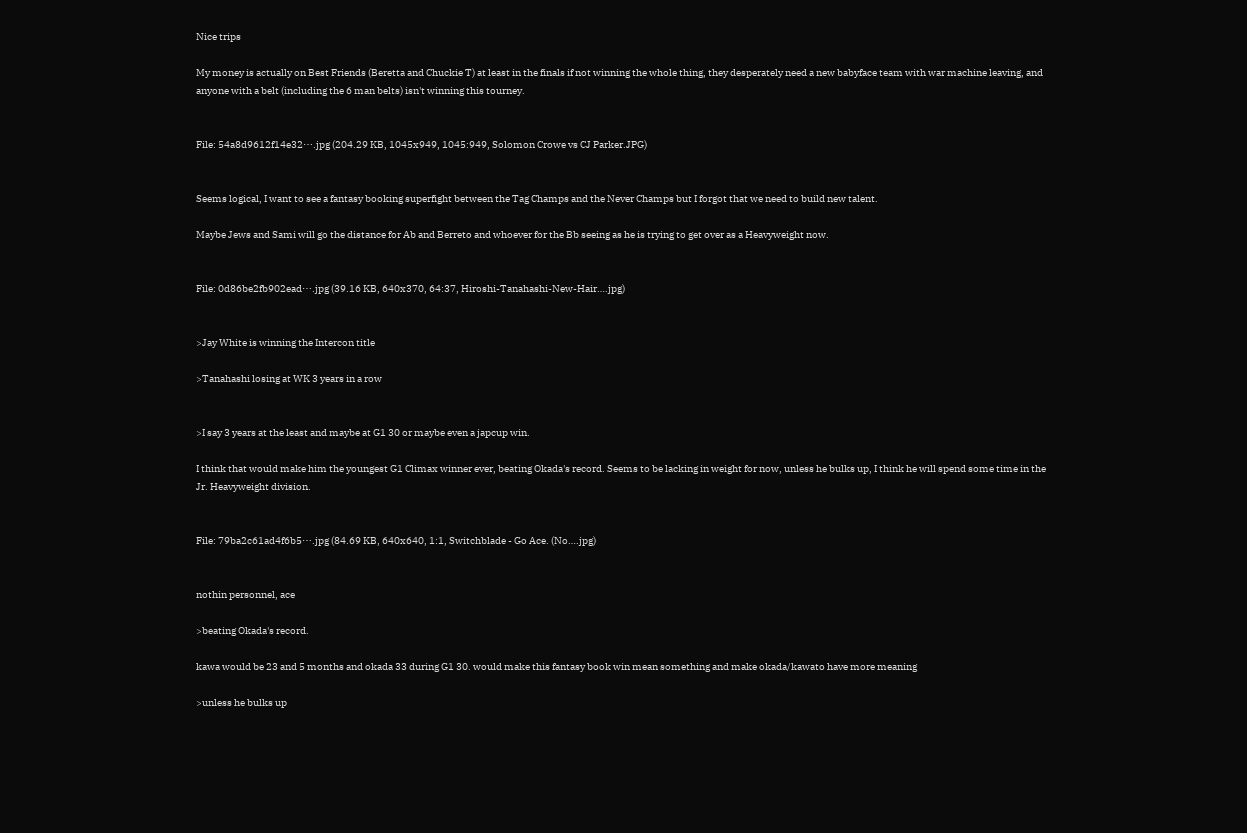Nice trips

My money is actually on Best Friends (Beretta and Chuckie T) at least in the finals if not winning the whole thing, they desperately need a new babyface team with war machine leaving, and anyone with a belt (including the 6 man belts) isn't winning this tourney.


File: 54a8d9612f14e32⋯.jpg (204.29 KB, 1045x949, 1045:949, Solomon Crowe vs CJ Parker.JPG)


Seems logical, I want to see a fantasy booking superfight between the Tag Champs and the Never Champs but I forgot that we need to build new talent.

Maybe Jews and Sami will go the distance for Ab and Berreto and whoever for the Bb seeing as he is trying to get over as a Heavyweight now.


File: 0d86be2fb902ead⋯.jpg (39.16 KB, 640x370, 64:37, Hiroshi-Tanahashi-New-Hair….jpg)


>Jay White is winning the Intercon title

>Tanahashi losing at WK 3 years in a row


>I say 3 years at the least and maybe at G1 30 or maybe even a japcup win.

I think that would make him the youngest G1 Climax winner ever, beating Okada's record. Seems to be lacking in weight for now, unless he bulks up, I think he will spend some time in the Jr. Heavyweight division.


File: 79ba2c61ad4f6b5⋯.jpg (84.69 KB, 640x640, 1:1, Switchblade - Go Ace. (No….jpg)


nothin personnel, ace

>beating Okada's record.

kawa would be 23 and 5 months and okada 33 during G1 30. would make this fantasy book win mean something and make okada/kawato have more meaning

>unless he bulks up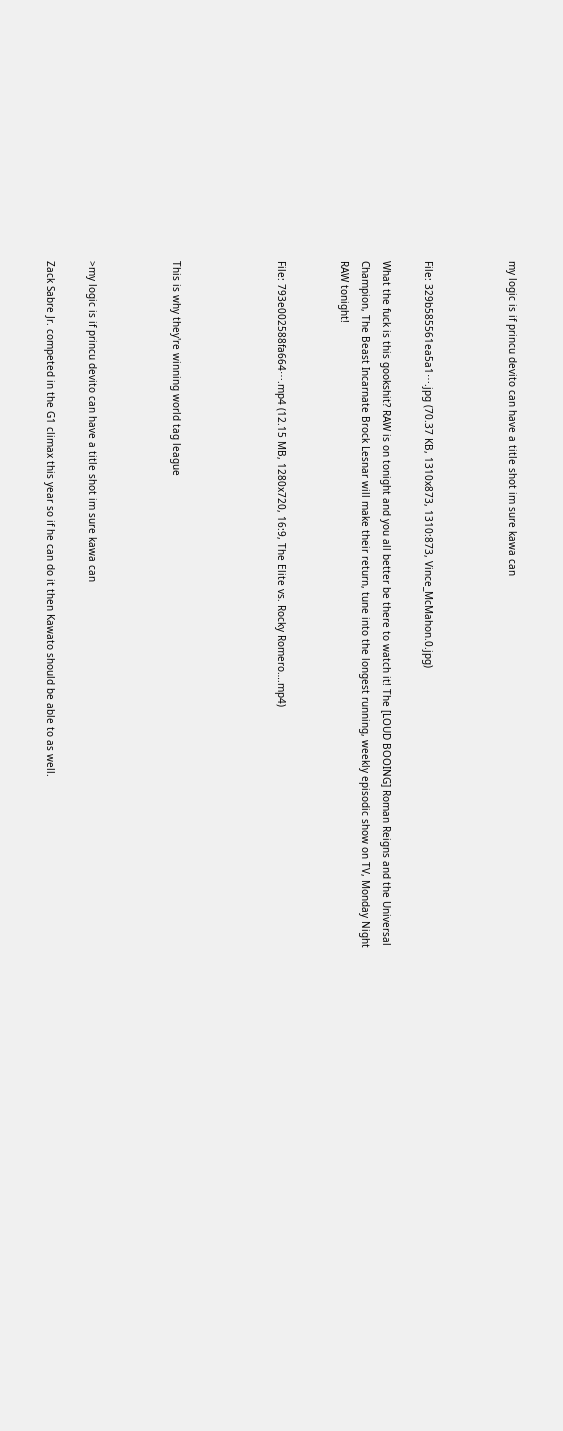my logic is if princu devito can have a title shot im sure kawa can



File: 329b585561ea5a1⋯.jpg (70.37 KB, 1310x873, 1310:873, Vince_McMahon.0.jpg)

What the fuck is this gookshit? RAW is on tonight and you all better be there to watch it! The [LOUD BOOING] Roman Reigns and the Universal Champion, The Beast Incarnate Brock Lesnar will make their return, tune into the longest running, weekly episodic show on TV, Monday Night RAW tonight!


File: 793e002588fa664⋯.mp4 (12.15 MB, 1280x720, 16:9, The Elite vs. Rocky Romero….mp4)




This is why they're winning world tag league



>my logic is if princu devito can have a title shot im sure kawa can

Zack Sabre Jr. competed in the G1 climax this year so if he can do it then Kawato should be able to as well.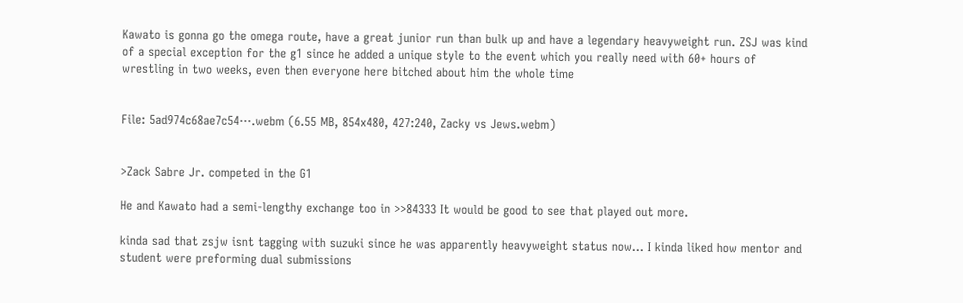Kawato is gonna go the omega route, have a great junior run than bulk up and have a legendary heavyweight run. ZSJ was kind of a special exception for the g1 since he added a unique style to the event which you really need with 60+ hours of wrestling in two weeks, even then everyone here bitched about him the whole time


File: 5ad974c68ae7c54⋯.webm (6.55 MB, 854x480, 427:240, Zacky vs Jews.webm)


>Zack Sabre Jr. competed in the G1

He and Kawato had a semi-lengthy exchange too in >>84333 It would be good to see that played out more.

kinda sad that zsjw isnt tagging with suzuki since he was apparently heavyweight status now… I kinda liked how mentor and student were preforming dual submissions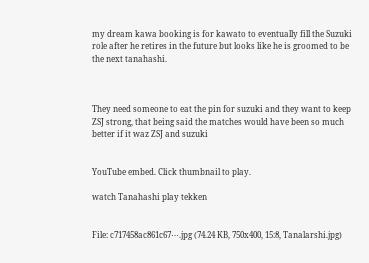my dream kawa booking is for kawato to eventually fill the Suzuki role after he retires in the future but looks like he is groomed to be the next tanahashi.



They need someone to eat the pin for suzuki and they want to keep ZSJ strong, that being said the matches would have been so much better if it waz ZSJ and suzuki


YouTube embed. Click thumbnail to play.

watch Tanahashi play tekken


File: c717458ac861c67⋯.jpg (74.24 KB, 750x400, 15:8, Tanalarshi.jpg)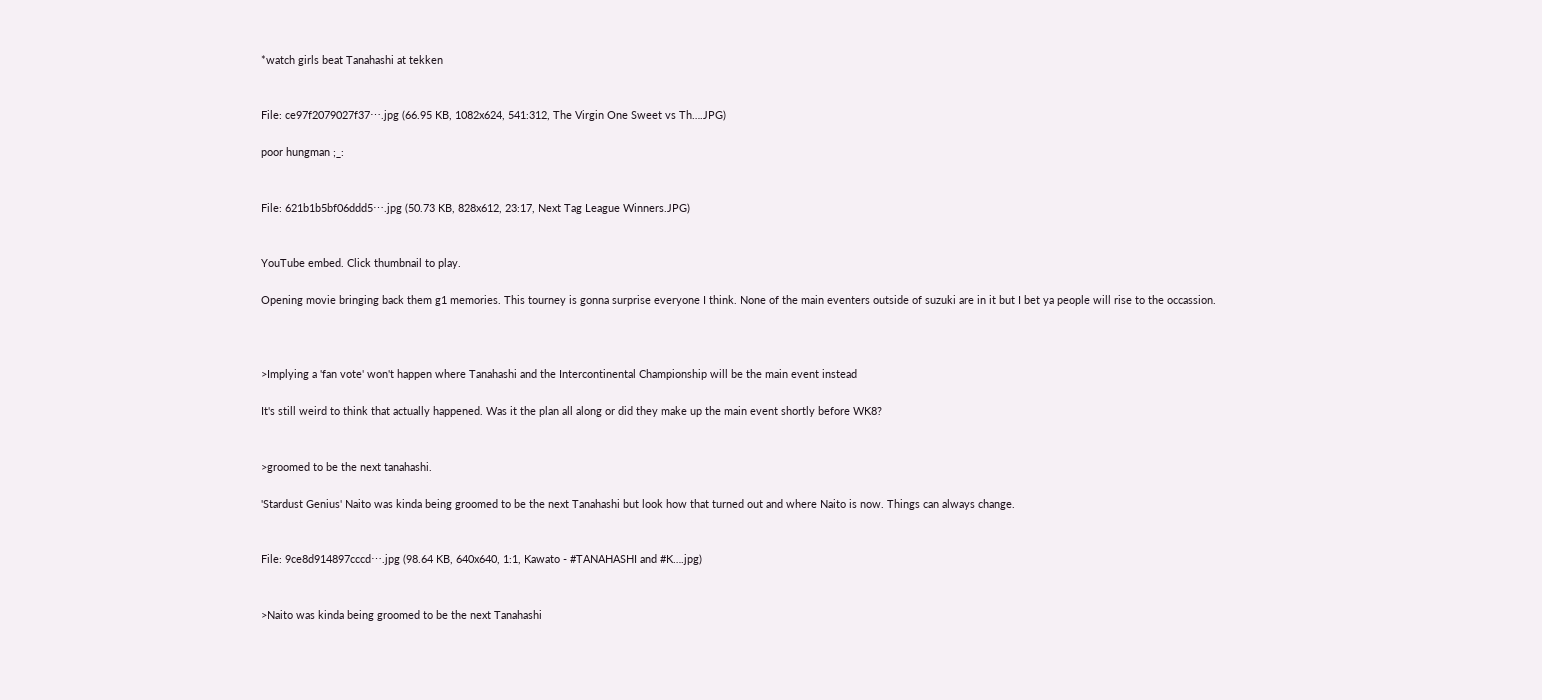*watch girls beat Tanahashi at tekken


File: ce97f2079027f37⋯.jpg (66.95 KB, 1082x624, 541:312, The Virgin One Sweet vs Th….JPG)

poor hungman ;_:


File: 621b1b5bf06ddd5⋯.jpg (50.73 KB, 828x612, 23:17, Next Tag League Winners.JPG)


YouTube embed. Click thumbnail to play.

Opening movie bringing back them g1 memories. This tourney is gonna surprise everyone I think. None of the main eventers outside of suzuki are in it but I bet ya people will rise to the occassion.



>Implying a 'fan vote' won't happen where Tanahashi and the Intercontinental Championship will be the main event instead

It's still weird to think that actually happened. Was it the plan all along or did they make up the main event shortly before WK8?


>groomed to be the next tanahashi.

'Stardust Genius' Naito was kinda being groomed to be the next Tanahashi but look how that turned out and where Naito is now. Things can always change.


File: 9ce8d914897cccd⋯.jpg (98.64 KB, 640x640, 1:1, Kawato - #TANAHASHI and #K….jpg)


>Naito was kinda being groomed to be the next Tanahashi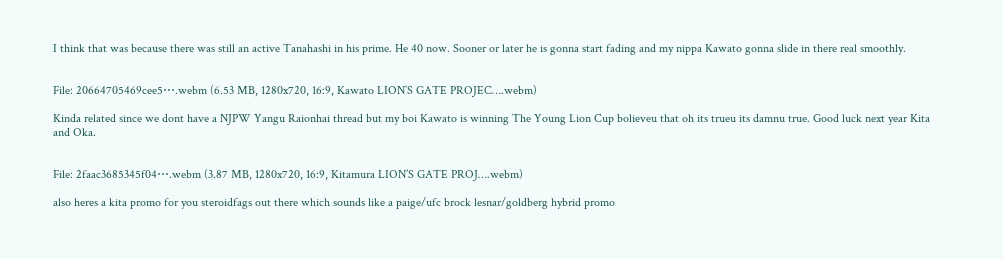I think that was because there was still an active Tanahashi in his prime. He 40 now. Sooner or later he is gonna start fading and my nippa Kawato gonna slide in there real smoothly.


File: 20664705469cee5⋯.webm (6.53 MB, 1280x720, 16:9, Kawato LION’S GATE PROJEC….webm)

Kinda related since we dont have a NJPW Yangu Raionhai thread but my boi Kawato is winning The Young Lion Cup bolieveu that oh its trueu its damnu true. Good luck next year Kita and Oka.


File: 2faac3685345f04⋯.webm (3.87 MB, 1280x720, 16:9, Kitamura LION’S GATE PROJ….webm)

also heres a kita promo for you steroidfags out there which sounds like a paige/ufc brock lesnar/goldberg hybrid promo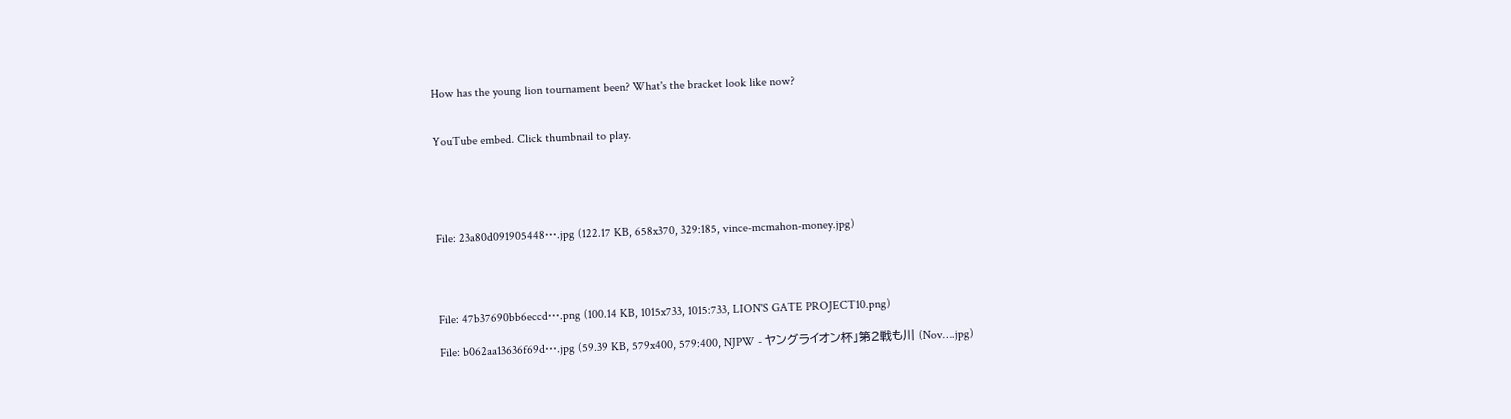How has the young lion tournament been? What's the bracket look like now?


YouTube embed. Click thumbnail to play.





File: 23a80d091905448⋯.jpg (122.17 KB, 658x370, 329:185, vince-mcmahon-money.jpg)




File: 47b37690bb6eccd⋯.png (100.14 KB, 1015x733, 1015:733, LION'S GATE PROJECT10.png)

File: b062aa13636f69d⋯.jpg (59.39 KB, 579x400, 579:400, NJPW - ヤングライオン杯」第2戦も川 (Nov….jpg)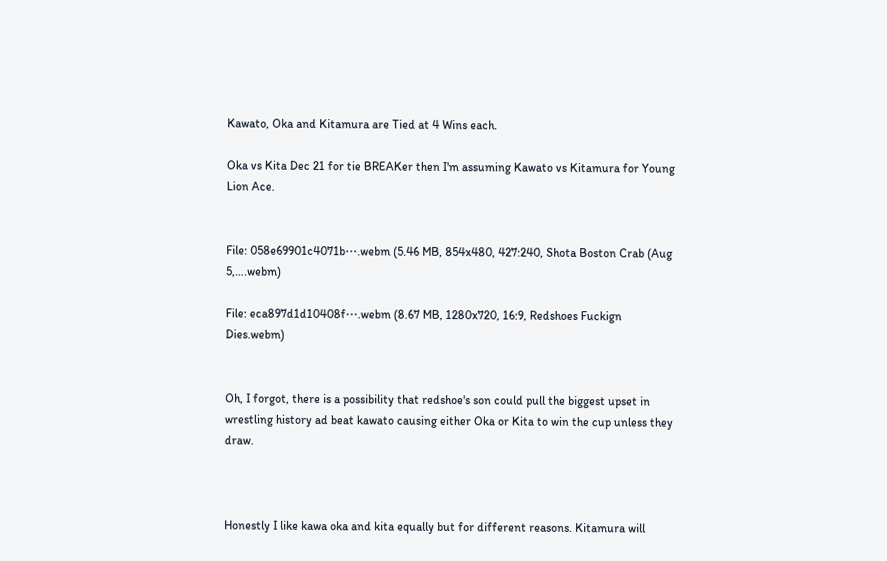Kawato, Oka and Kitamura are Tied at 4 Wins each.

Oka vs Kita Dec 21 for tie BREAKer then I'm assuming Kawato vs Kitamura for Young Lion Ace.


File: 058e69901c4071b⋯.webm (5.46 MB, 854x480, 427:240, Shota Boston Crab (Aug 5,….webm)

File: eca897d1d10408f⋯.webm (8.67 MB, 1280x720, 16:9, Redshoes Fuckign Dies.webm)


Oh, I forgot, there is a possibility that redshoe's son could pull the biggest upset in wrestling history ad beat kawato causing either Oka or Kita to win the cup unless they draw.



Honestly I like kawa oka and kita equally but for different reasons. Kitamura will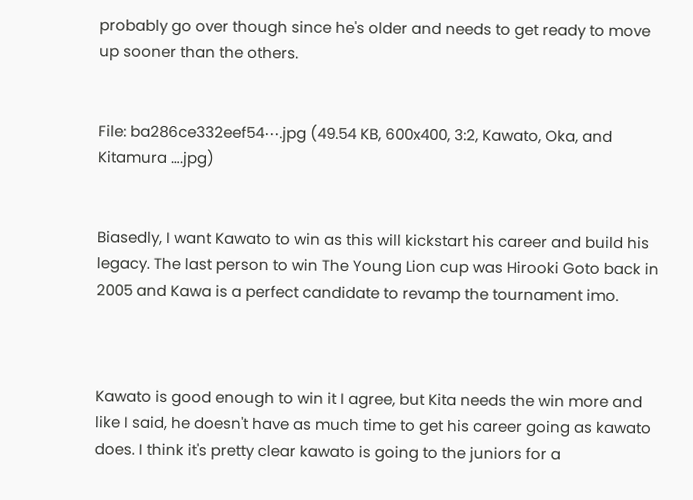probably go over though since he's older and needs to get ready to move up sooner than the others.


File: ba286ce332eef54⋯.jpg (49.54 KB, 600x400, 3:2, Kawato, Oka, and Kitamura ….jpg)


Biasedly, I want Kawato to win as this will kickstart his career and build his legacy. The last person to win The Young Lion cup was Hirooki Goto back in 2005 and Kawa is a perfect candidate to revamp the tournament imo.



Kawato is good enough to win it I agree, but Kita needs the win more and like I said, he doesn't have as much time to get his career going as kawato does. I think it's pretty clear kawato is going to the juniors for a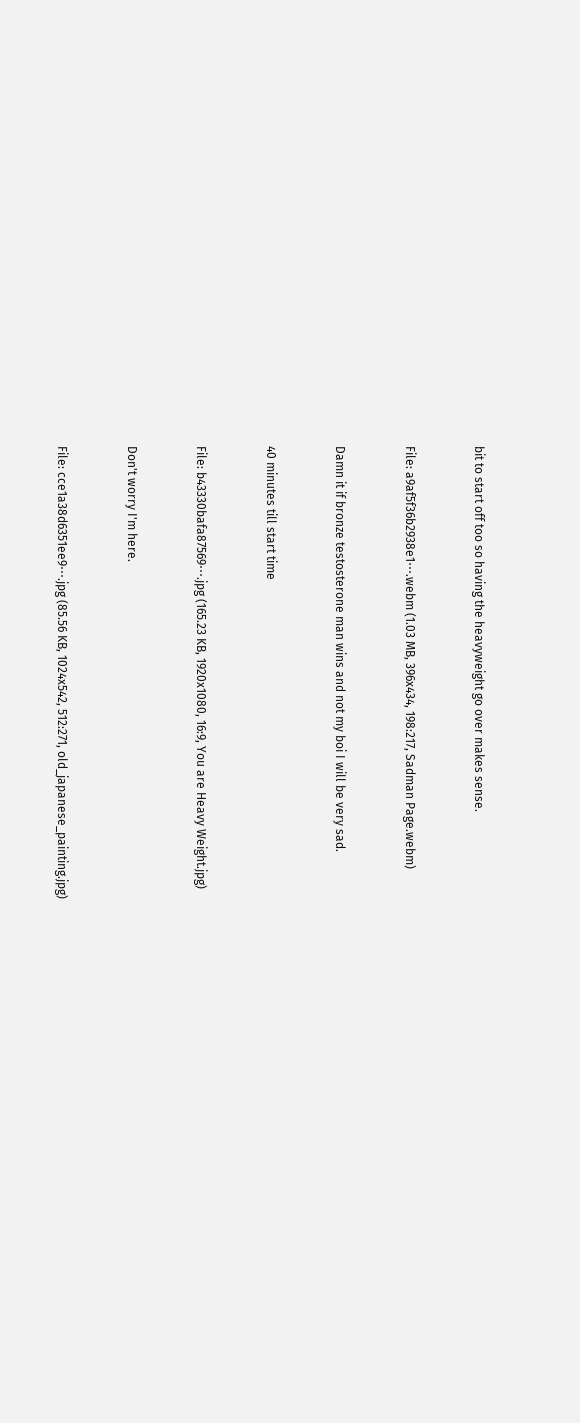bit to start off too so having the heavyweight go over makes sense.


File: a9af5f36b2938e1⋯.webm (1.03 MB, 396x434, 198:217, Sadman Page.webm)


Damn it if bronze testosterone man wins and not my boi I will be very sad.


40 minutes till start time


File: b43330bafa87569⋯.jpg (165.23 KB, 1920x1080, 16:9, You are Heavy Weight.jpg)


Don't worry I'm here.


File: cce1a38d6351ee9⋯.jpg (85.56 KB, 1024x542, 512:271, old_japanese_painting.jpg)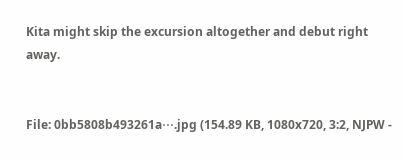Kita might skip the excursion altogether and debut right away.


File: 0bb5808b493261a⋯.jpg (154.89 KB, 1080x720, 3:2, NJPW -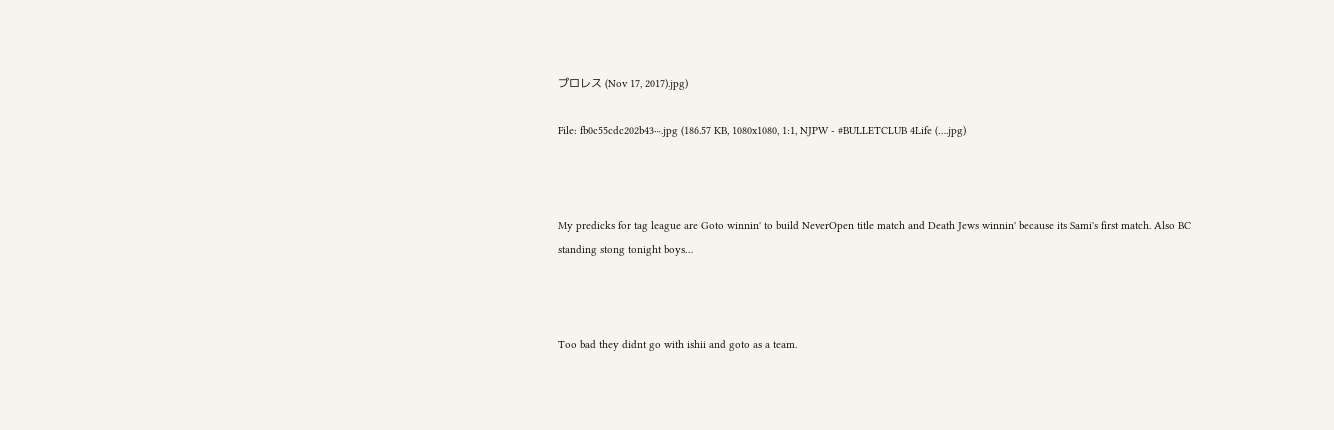プロレス (Nov 17, 2017).jpg)

File: fb0c55cdc202b43⋯.jpg (186.57 KB, 1080x1080, 1:1, NJPW - #BULLETCLUB 4Life (….jpg)



My predicks for tag league are Goto winnin' to build NeverOpen title match and Death Jews winnin' because its Sami's first match. Also BC standing stong tonight boys…



Too bad they didnt go with ishii and goto as a team.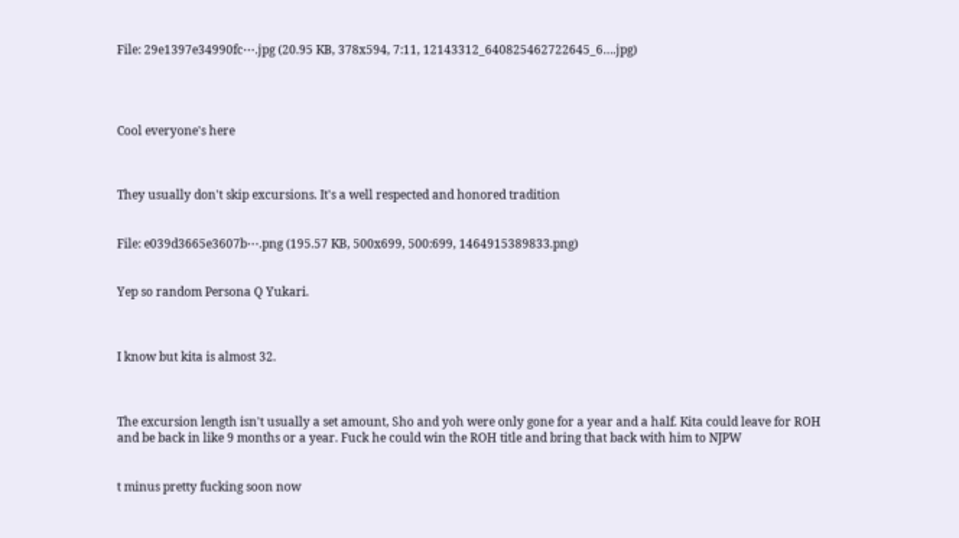File: 29e1397e34990fc⋯.jpg (20.95 KB, 378x594, 7:11, 12143312_640825462722645_6….jpg)




Cool everyone's here



They usually don't skip excursions. It's a well respected and honored tradition


File: e039d3665e3607b⋯.png (195.57 KB, 500x699, 500:699, 1464915389833.png)


Yep so random Persona Q Yukari.



I know but kita is almost 32.



The excursion length isn't usually a set amount, Sho and yoh were only gone for a year and a half. Kita could leave for ROH and be back in like 9 months or a year. Fuck he could win the ROH title and bring that back with him to NJPW


t minus pretty fucking soon now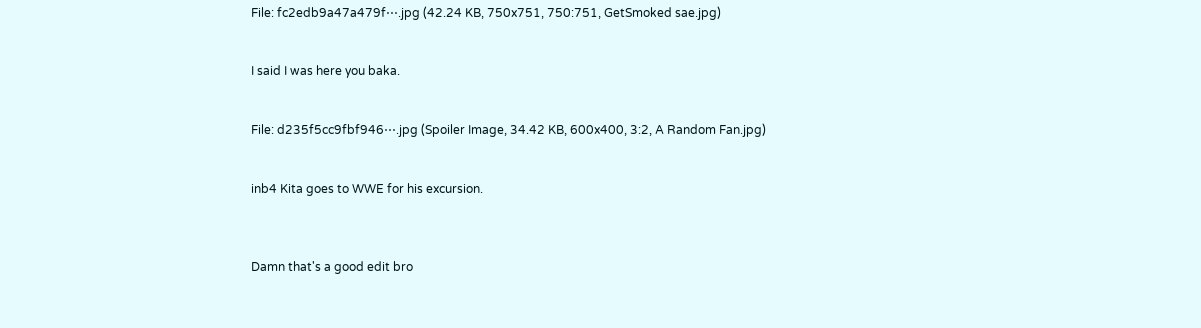File: fc2edb9a47a479f⋯.jpg (42.24 KB, 750x751, 750:751, GetSmoked sae.jpg)


I said I was here you baka.


File: d235f5cc9fbf946⋯.jpg (Spoiler Image, 34.42 KB, 600x400, 3:2, A Random Fan.jpg)


inb4 Kita goes to WWE for his excursion.



Damn that's a good edit bro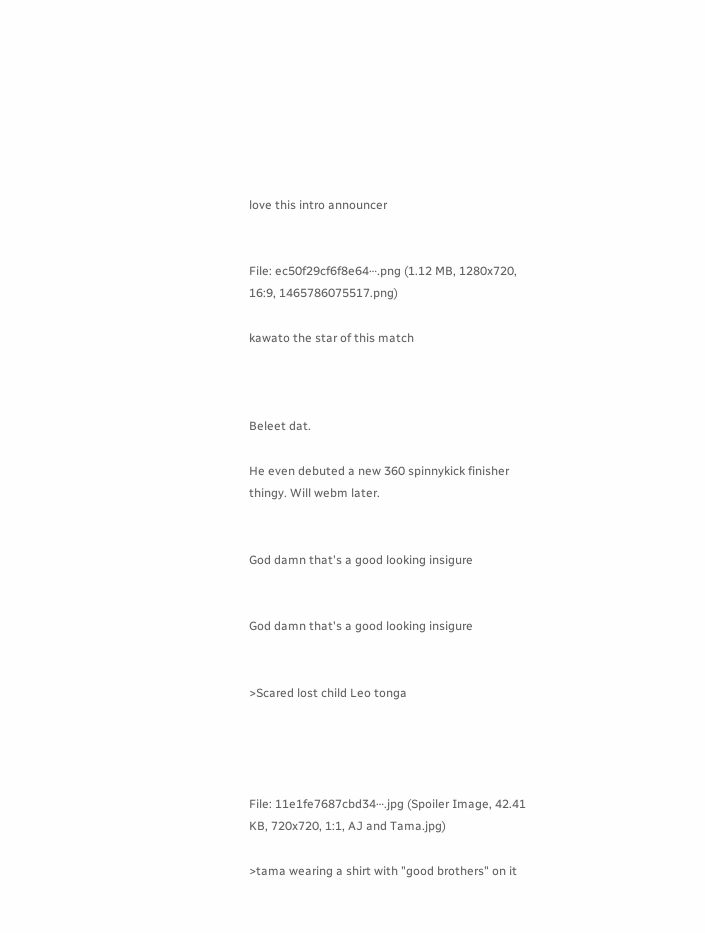love this intro announcer


File: ec50f29cf6f8e64⋯.png (1.12 MB, 1280x720, 16:9, 1465786075517.png)

kawato the star of this match



Beleet dat.

He even debuted a new 360 spinnykick finisher thingy. Will webm later.


God damn that's a good looking insigure


God damn that's a good looking insigure


>Scared lost child Leo tonga




File: 11e1fe7687cbd34⋯.jpg (Spoiler Image, 42.41 KB, 720x720, 1:1, AJ and Tama.jpg)

>tama wearing a shirt with "good brothers" on it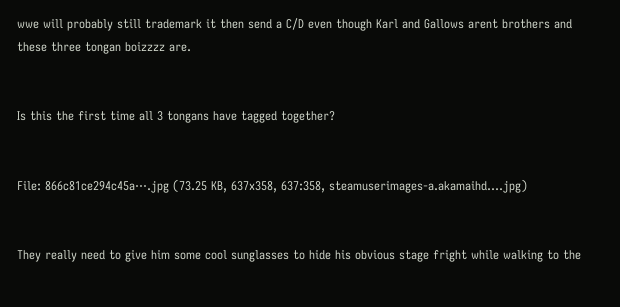wwe will probably still trademark it then send a C/D even though Karl and Gallows arent brothers and these three tongan boizzzz are.


Is this the first time all 3 tongans have tagged together?


File: 866c81ce294c45a⋯.jpg (73.25 KB, 637x358, 637:358, steamuserimages-a.akamaihd….jpg)


They really need to give him some cool sunglasses to hide his obvious stage fright while walking to the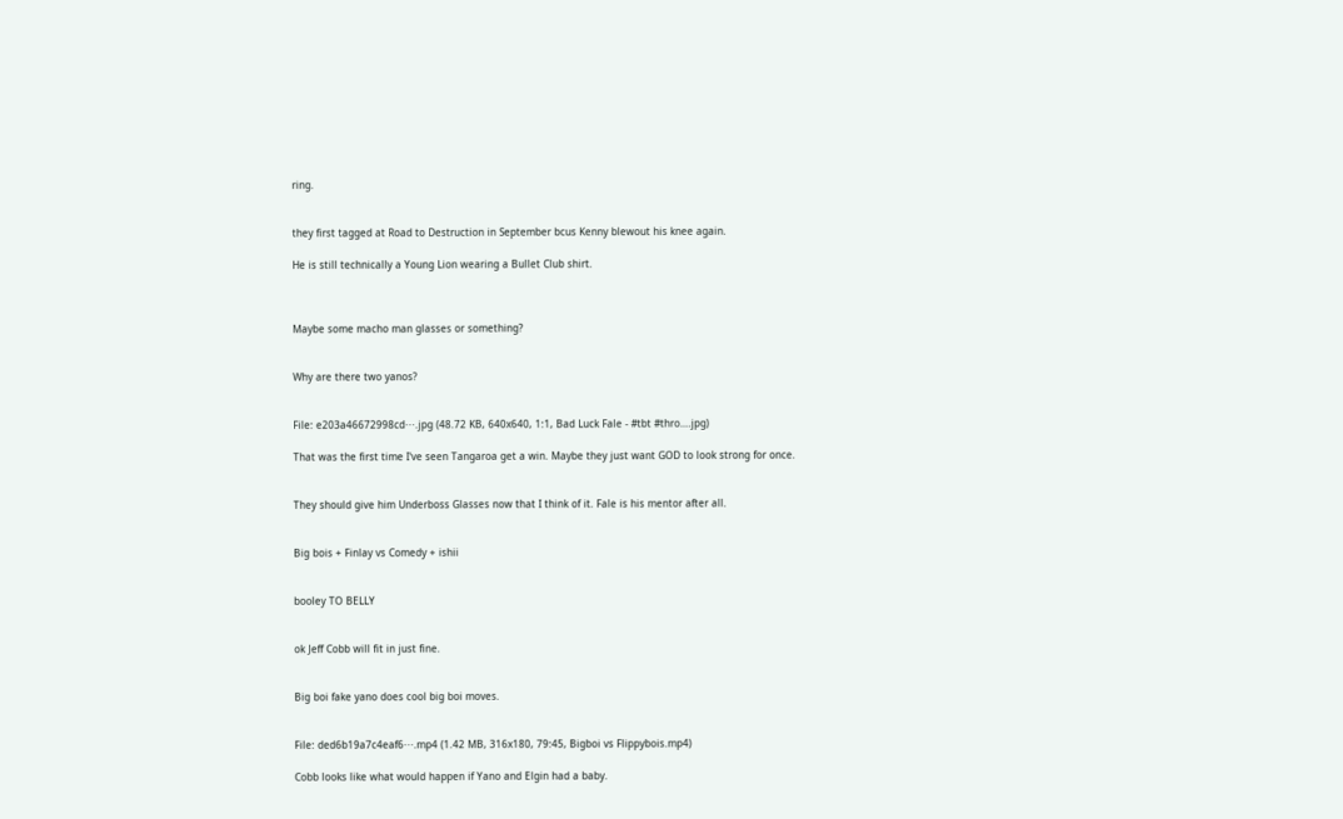ring.


they first tagged at Road to Destruction in September bcus Kenny blewout his knee again.

He is still technically a Young Lion wearing a Bullet Club shirt.



Maybe some macho man glasses or something?


Why are there two yanos?


File: e203a46672998cd⋯.jpg (48.72 KB, 640x640, 1:1, Bad Luck Fale - #tbt #thro….jpg)

That was the first time I've seen Tangaroa get a win. Maybe they just want GOD to look strong for once.


They should give him Underboss Glasses now that I think of it. Fale is his mentor after all.


Big bois + Finlay vs Comedy + ishii


booley TO BELLY


ok Jeff Cobb will fit in just fine.


Big boi fake yano does cool big boi moves.


File: ded6b19a7c4eaf6⋯.mp4 (1.42 MB, 316x180, 79:45, Bigboi vs Flippybois.mp4)

Cobb looks like what would happen if Yano and Elgin had a baby.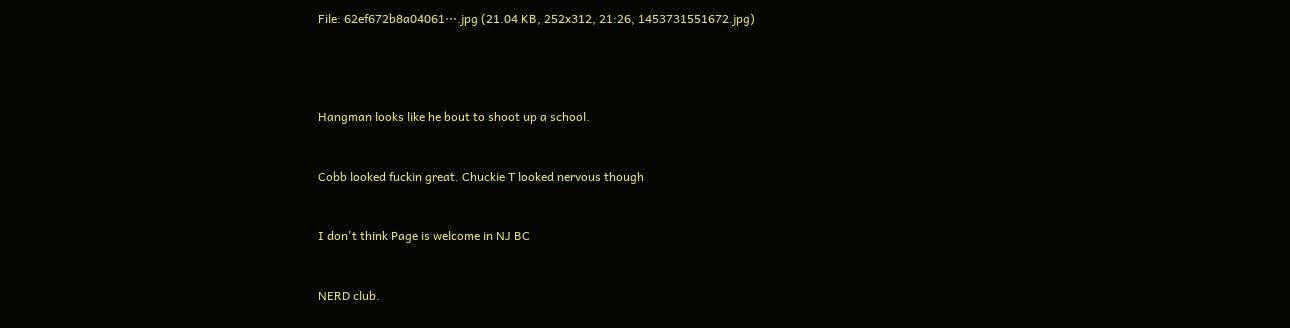File: 62ef672b8a04061⋯.jpg (21.04 KB, 252x312, 21:26, 1453731551672.jpg)




Hangman looks like he bout to shoot up a school.


Cobb looked fuckin great. Chuckie T looked nervous though


I don't think Page is welcome in NJ BC


NERD club.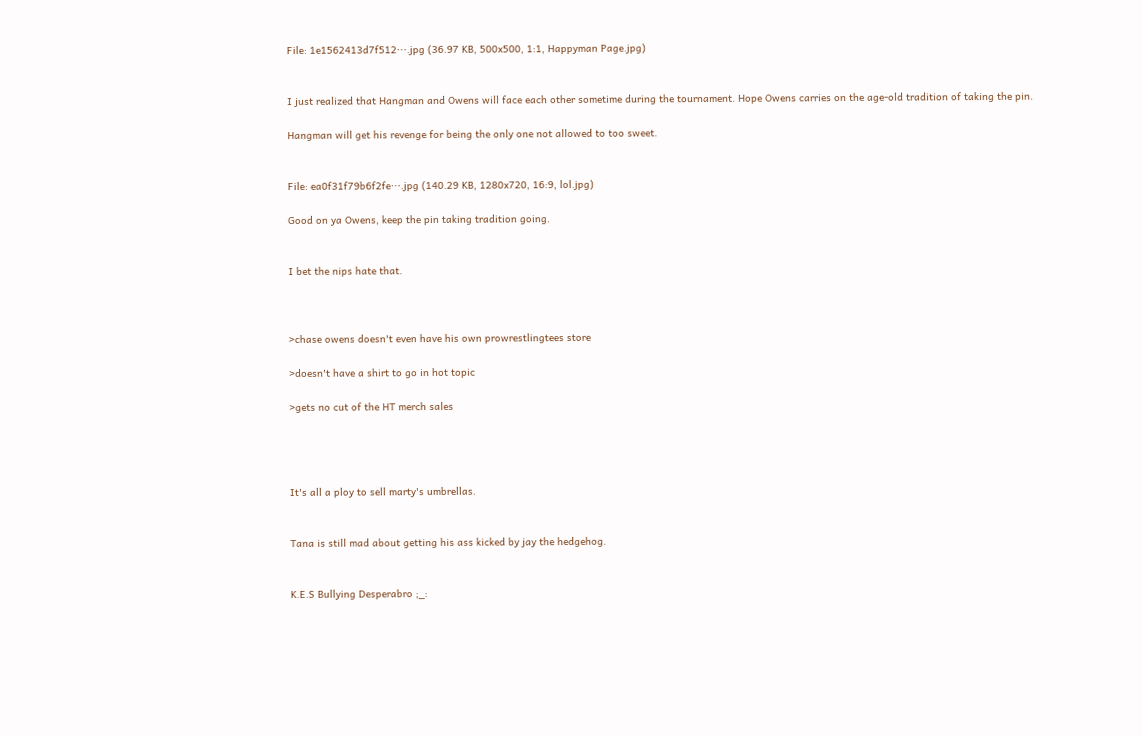File: 1e1562413d7f512⋯.jpg (36.97 KB, 500x500, 1:1, Happyman Page.jpg)


I just realized that Hangman and Owens will face each other sometime during the tournament. Hope Owens carries on the age-old tradition of taking the pin.

Hangman will get his revenge for being the only one not allowed to too sweet.


File: ea0f31f79b6f2fe⋯.jpg (140.29 KB, 1280x720, 16:9, lol.jpg)

Good on ya Owens, keep the pin taking tradition going.


I bet the nips hate that.



>chase owens doesn't even have his own prowrestlingtees store

>doesn't have a shirt to go in hot topic

>gets no cut of the HT merch sales




It's all a ploy to sell marty's umbrellas.


Tana is still mad about getting his ass kicked by jay the hedgehog.


K.E.S Bullying Desperabro ;_: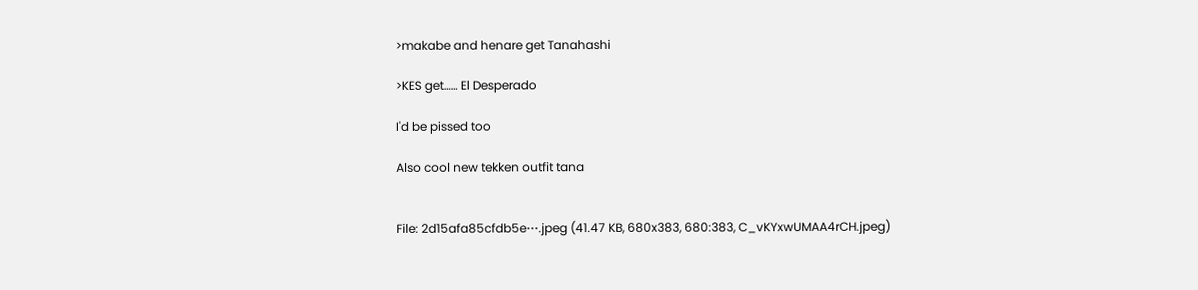>makabe and henare get Tanahashi

>KES get…… El Desperado

I'd be pissed too

Also cool new tekken outfit tana


File: 2d15afa85cfdb5e⋯.jpeg (41.47 KB, 680x383, 680:383, C_vKYxwUMAA4rCH.jpeg)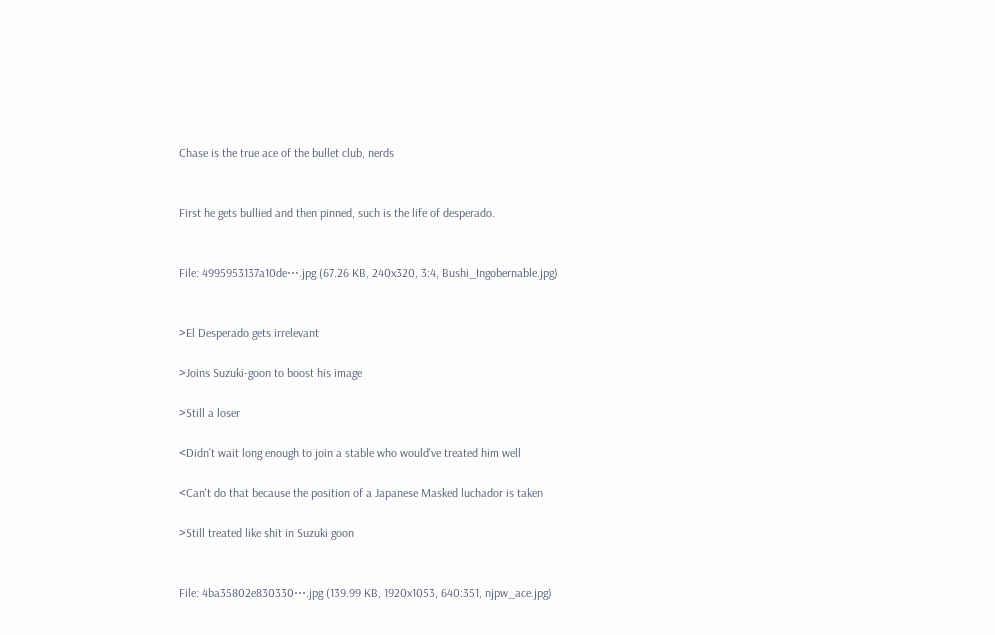Chase is the true ace of the bullet club, nerds


First he gets bullied and then pinned, such is the life of desperado.


File: 4995953137a10de⋯.jpg (67.26 KB, 240x320, 3:4, Bushi_Ingobernable.jpg)


>El Desperado gets irrelevant

>Joins Suzuki-goon to boost his image

>Still a loser

<Didn't wait long enough to join a stable who would've treated him well

<Can't do that because the position of a Japanese Masked luchador is taken

>Still treated like shit in Suzuki goon


File: 4ba35802e830330⋯.jpg (139.99 KB, 1920x1053, 640:351, njpw_ace.jpg)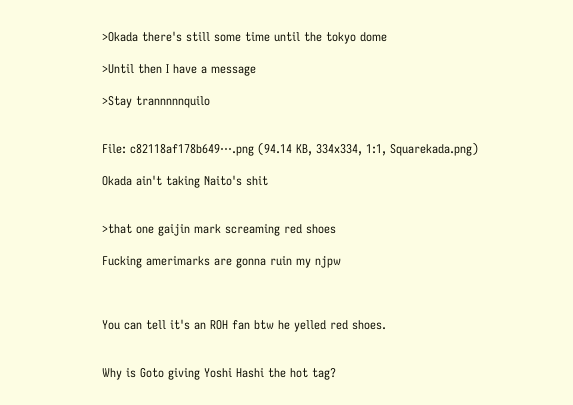>Okada there's still some time until the tokyo dome

>Until then I have a message

>Stay trannnnnquilo


File: c82118af178b649⋯.png (94.14 KB, 334x334, 1:1, Squarekada.png)

Okada ain't taking Naito's shit


>that one gaijin mark screaming red shoes

Fucking amerimarks are gonna ruin my njpw



You can tell it's an ROH fan btw he yelled red shoes.


Why is Goto giving Yoshi Hashi the hot tag?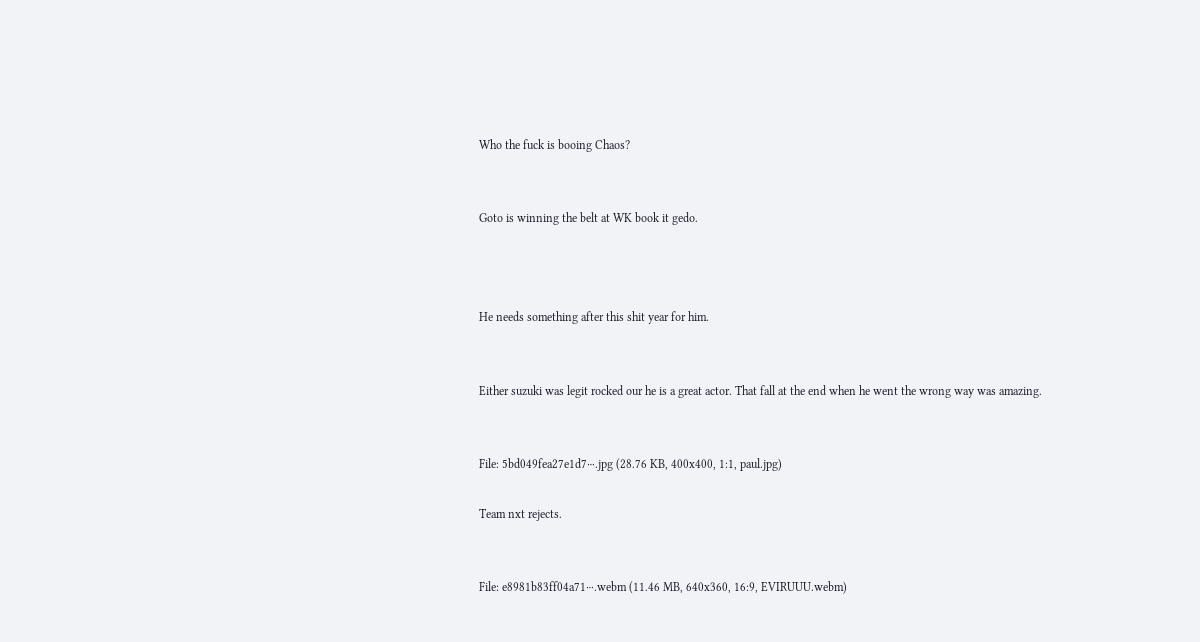Who the fuck is booing Chaos?


Goto is winning the belt at WK book it gedo.



He needs something after this shit year for him.


Either suzuki was legit rocked our he is a great actor. That fall at the end when he went the wrong way was amazing.


File: 5bd049fea27e1d7⋯.jpg (28.76 KB, 400x400, 1:1, paul.jpg)

Team nxt rejects.


File: e8981b83ff04a71⋯.webm (11.46 MB, 640x360, 16:9, EVIRUUU.webm)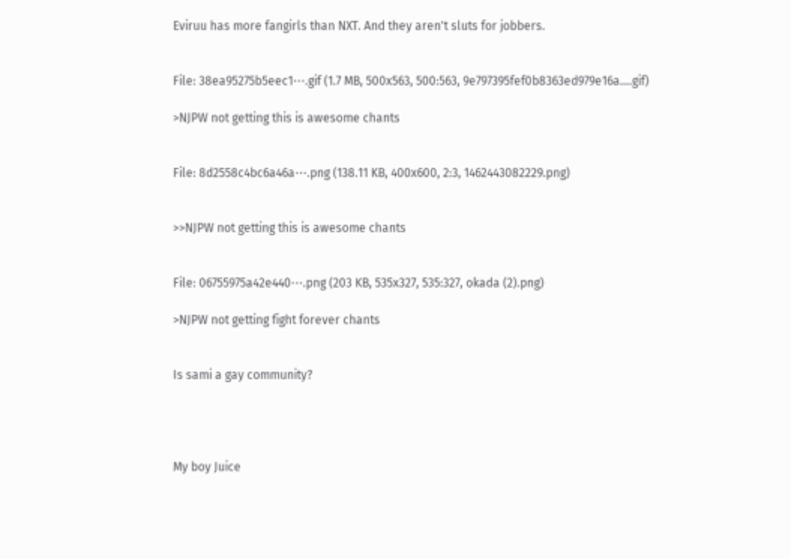Eviruu has more fangirls than NXT. And they aren't sluts for jobbers.


File: 38ea95275b5eec1⋯.gif (1.7 MB, 500x563, 500:563, 9e797395fef0b8363ed979e16a….gif)

>NJPW not getting this is awesome chants


File: 8d2558c4bc6a46a⋯.png (138.11 KB, 400x600, 2:3, 1462443082229.png)


>>NJPW not getting this is awesome chants


File: 06755975a42e440⋯.png (203 KB, 535x327, 535:327, okada (2).png)

>NJPW not getting fight forever chants


Is sami a gay community?




My boy Juice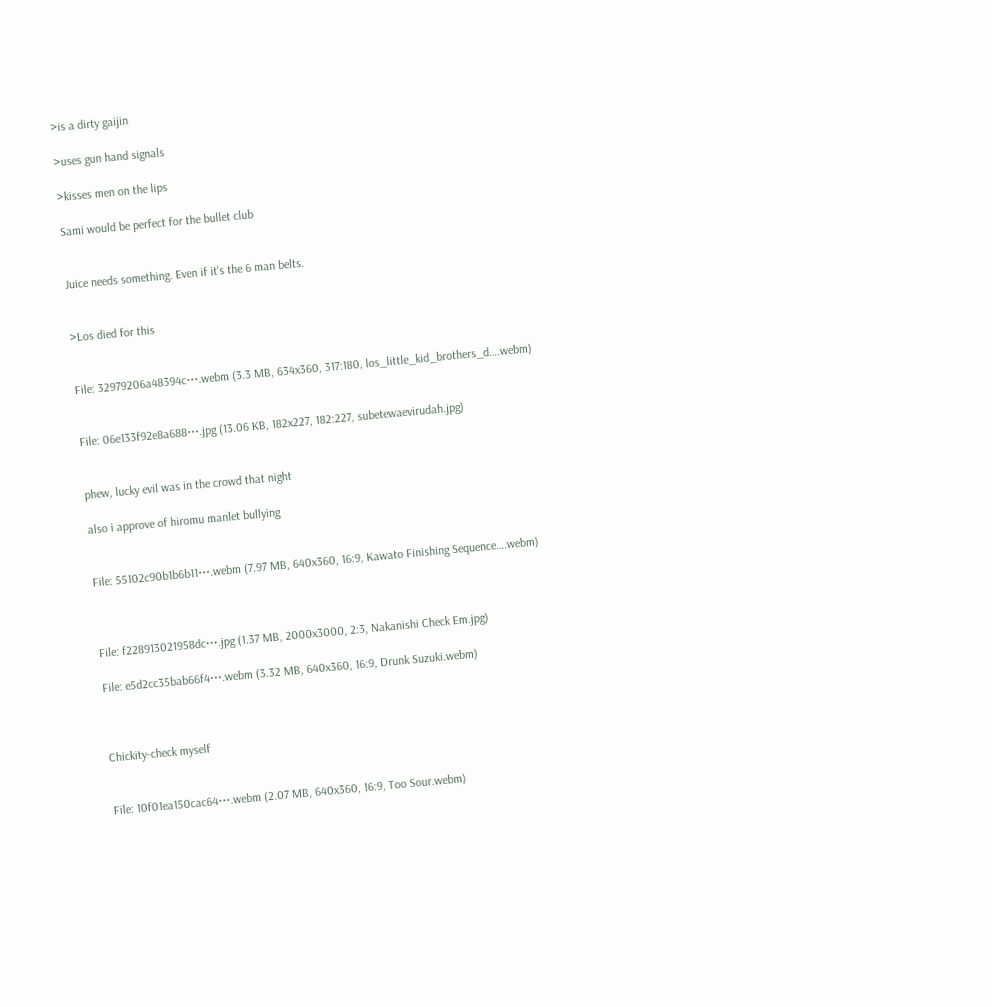>is a dirty gaijin

>uses gun hand signals

>kisses men on the lips

Sami would be perfect for the bullet club


Juice needs something. Even if it's the 6 man belts.


>Los died for this


File: 32979206a48394c⋯.webm (3.3 MB, 634x360, 317:180, los_little_kid_brothers_d….webm)


File: 06e133f92e8a688⋯.jpg (13.06 KB, 182x227, 182:227, subetewaevirudah.jpg)


phew, lucky evil was in the crowd that night

also i approve of hiromu manlet bullying


File: 55102c90b1b6b11⋯.webm (7.97 MB, 640x360, 16:9, Kawato Finishing Sequence….webm)



File: f228913021958dc⋯.jpg (1.37 MB, 2000x3000, 2:3, Nakanishi Check Em.jpg)

File: e5d2cc35bab66f4⋯.webm (3.32 MB, 640x360, 16:9, Drunk Suzuki.webm)



Chickity-check myself


File: 10f01ea150cac64⋯.webm (2.07 MB, 640x360, 16:9, Too Sour.webm)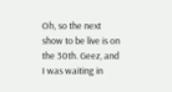Oh, so the next show to be live is on the 30th. Geez, and I was waiting in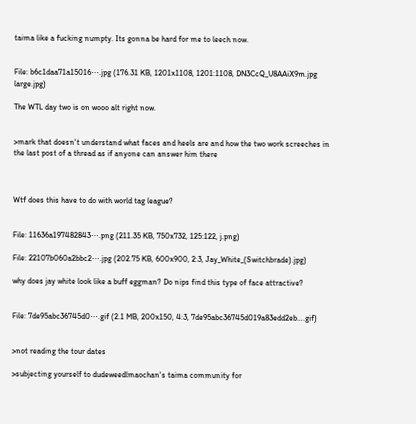taima like a fucking numpty. Its gonna be hard for me to leech now.


File: b6c1daa71a15016⋯.jpg (176.31 KB, 1201x1108, 1201:1108, DN3CcQ_U8AAiX9m.jpg large.jpg)

The WTL day two is on wooo alt right now.


>mark that doesn't understand what faces and heels are and how the two work screeches in the last post of a thread as if anyone can answer him there



Wtf does this have to do with world tag league?


File: 11636a197482843⋯.png (211.35 KB, 750x732, 125:122, j.png)

File: 22107b060a2bbc2⋯.jpg (202.75 KB, 600x900, 2:3, Jay_White_(Switchbrade).jpg)

why does jay white look like a buff eggman? Do nips find this type of face attractive?


File: 7de95abc36745d0⋯.gif (2.1 MB, 200x150, 4:3, 7de95abc36745d019a83edd2eb….gif)


>not reading the tour dates

>subjecting yourself to dudeweedlmaochan's taima community for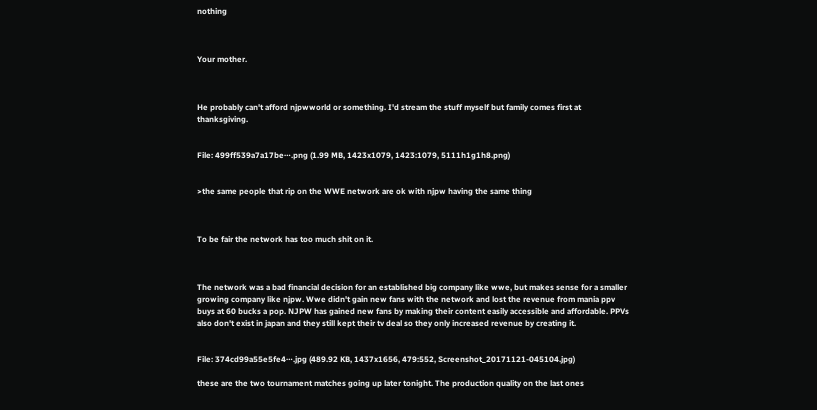nothing



Your mother.



He probably can't afford njpwworld or something. I'd stream the stuff myself but family comes first at thanksgiving.


File: 499ff539a7a17be⋯.png (1.99 MB, 1423x1079, 1423:1079, 5111h1g1h8.png)


>the same people that rip on the WWE network are ok with njpw having the same thing



To be fair the network has too much shit on it.



The network was a bad financial decision for an established big company like wwe, but makes sense for a smaller growing company like njpw. Wwe didn't gain new fans with the network and lost the revenue from mania ppv buys at 60 bucks a pop. NJPW has gained new fans by making their content easily accessible and affordable. PPVs also don't exist in japan and they still kept their tv deal so they only increased revenue by creating it.


File: 374cd99a55e5fe4⋯.jpg (489.92 KB, 1437x1656, 479:552, Screenshot_20171121-045104.jpg)

these are the two tournament matches going up later tonight. The production quality on the last ones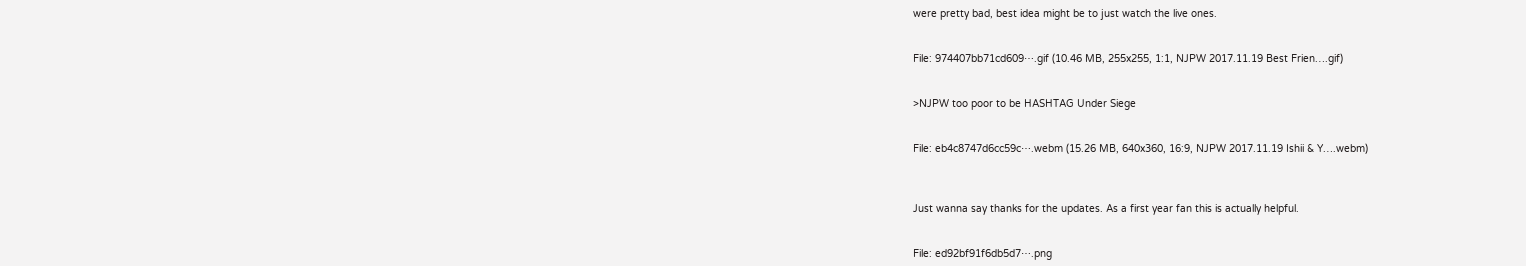were pretty bad, best idea might be to just watch the live ones.


File: 974407bb71cd609⋯.gif (10.46 MB, 255x255, 1:1, NJPW 2017.11.19 Best Frien….gif)


>NJPW too poor to be HASHTAG Under Siege


File: eb4c8747d6cc59c⋯.webm (15.26 MB, 640x360, 16:9, NJPW 2017.11.19 Ishii & Y….webm)



Just wanna say thanks for the updates. As a first year fan this is actually helpful.


File: ed92bf91f6db5d7⋯.png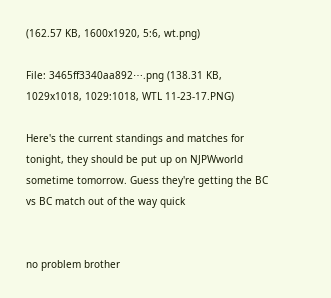(162.57 KB, 1600x1920, 5:6, wt.png)

File: 3465ff3340aa892⋯.png (138.31 KB, 1029x1018, 1029:1018, WTL 11-23-17.PNG)

Here's the current standings and matches for tonight, they should be put up on NJPWworld sometime tomorrow. Guess they're getting the BC vs BC match out of the way quick


no problem brother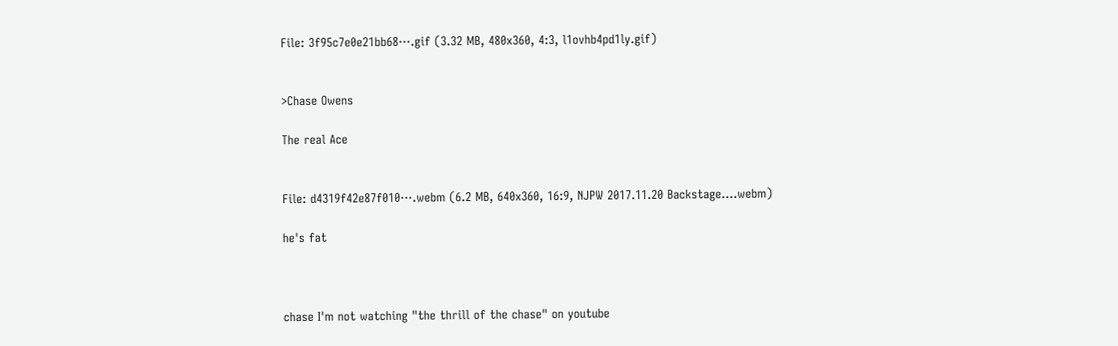File: 3f95c7e0e21bb68⋯.gif (3.32 MB, 480x360, 4:3, l1ovhb4pd1ly.gif)


>Chase Owens

The real Ace


File: d4319f42e87f010⋯.webm (6.2 MB, 640x360, 16:9, NJPW 2017.11.20 Backstage….webm)

he's fat



chase I'm not watching "the thrill of the chase" on youtube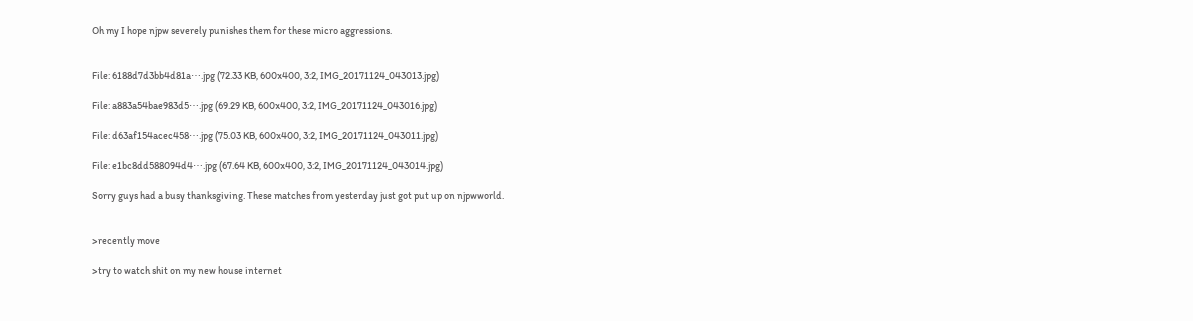Oh my I hope njpw severely punishes them for these micro aggressions.


File: 6188d7d3bb4d81a⋯.jpg (72.33 KB, 600x400, 3:2, IMG_20171124_043013.jpg)

File: a883a54bae983d5⋯.jpg (69.29 KB, 600x400, 3:2, IMG_20171124_043016.jpg)

File: d63af154acec458⋯.jpg (75.03 KB, 600x400, 3:2, IMG_20171124_043011.jpg)

File: e1bc8dd588094d4⋯.jpg (67.64 KB, 600x400, 3:2, IMG_20171124_043014.jpg)

Sorry guys had a busy thanksgiving. These matches from yesterday just got put up on njpwworld.


>recently move

>try to watch shit on my new house internet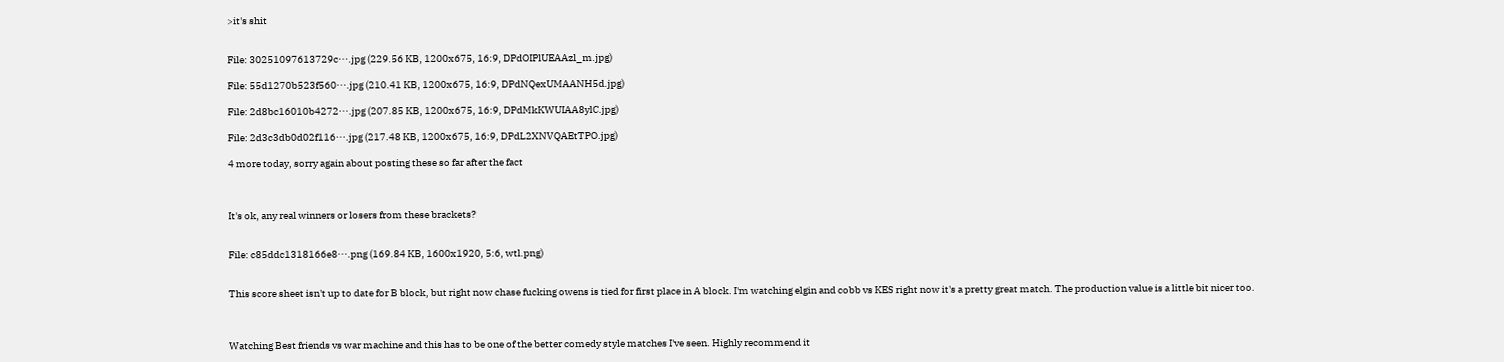>it's shit


File: 30251097613729c⋯.jpg (229.56 KB, 1200x675, 16:9, DPdOIPlUEAAzl_m.jpg)

File: 55d1270b523f560⋯.jpg (210.41 KB, 1200x675, 16:9, DPdNQexUMAANH5d.jpg)

File: 2d8bc16010b4272⋯.jpg (207.85 KB, 1200x675, 16:9, DPdMkKWUIAA8ylC.jpg)

File: 2d3c3db0d02f116⋯.jpg (217.48 KB, 1200x675, 16:9, DPdL2XNVQAEtTPO.jpg)

4 more today, sorry again about posting these so far after the fact



It's ok, any real winners or losers from these brackets?


File: c85ddc1318166e8⋯.png (169.84 KB, 1600x1920, 5:6, wtl.png)


This score sheet isn't up to date for B block, but right now chase fucking owens is tied for first place in A block. I'm watching elgin and cobb vs KES right now it's a pretty great match. The production value is a little bit nicer too.



Watching Best friends vs war machine and this has to be one of the better comedy style matches I've seen. Highly recommend it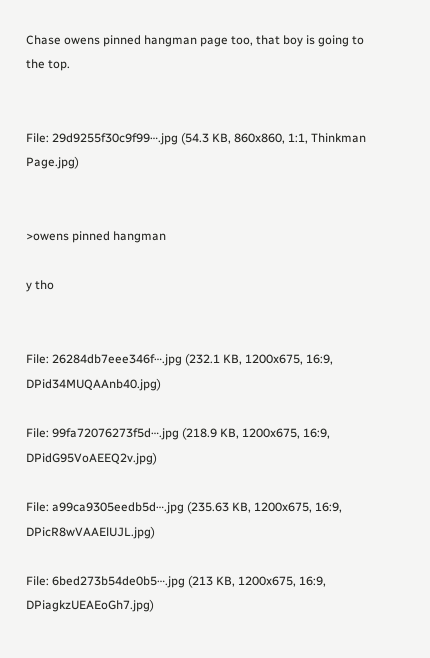Chase owens pinned hangman page too, that boy is going to the top.


File: 29d9255f30c9f99⋯.jpg (54.3 KB, 860x860, 1:1, Thinkman Page.jpg)


>owens pinned hangman

y tho


File: 26284db7eee346f⋯.jpg (232.1 KB, 1200x675, 16:9, DPid34MUQAAnb40.jpg)

File: 99fa72076273f5d⋯.jpg (218.9 KB, 1200x675, 16:9, DPidG95VoAEEQ2v.jpg)

File: a99ca9305eedb5d⋯.jpg (235.63 KB, 1200x675, 16:9, DPicR8wVAAElUJL.jpg)

File: 6bed273b54de0b5⋯.jpg (213 KB, 1200x675, 16:9, DPiagkzUEAEoGh7.jpg)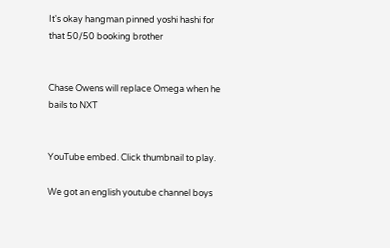It's okay hangman pinned yoshi hashi for that 50/50 booking brother


Chase Owens will replace Omega when he bails to NXT


YouTube embed. Click thumbnail to play.

We got an english youtube channel boys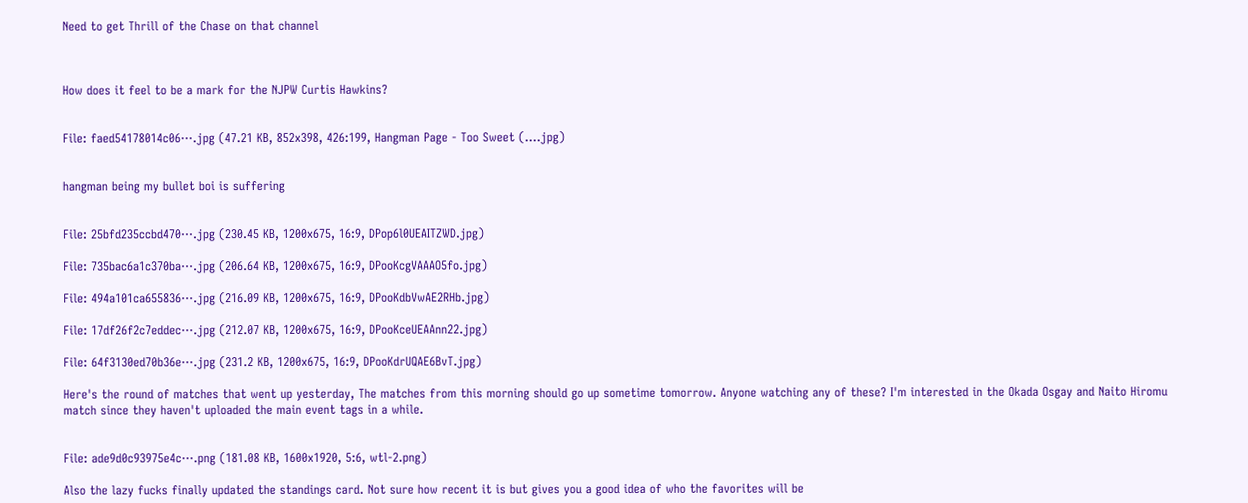Need to get Thrill of the Chase on that channel



How does it feel to be a mark for the NJPW Curtis Hawkins?


File: faed54178014c06⋯.jpg (47.21 KB, 852x398, 426:199, Hangman Page - Too Sweet (….jpg)


hangman being my bullet boi is suffering


File: 25bfd235ccbd470⋯.jpg (230.45 KB, 1200x675, 16:9, DPop6l0UEAITZWD.jpg)

File: 735bac6a1c370ba⋯.jpg (206.64 KB, 1200x675, 16:9, DPooKcgVAAAO5fo.jpg)

File: 494a101ca655836⋯.jpg (216.09 KB, 1200x675, 16:9, DPooKdbVwAE2RHb.jpg)

File: 17df26f2c7eddec⋯.jpg (212.07 KB, 1200x675, 16:9, DPooKceUEAAnn22.jpg)

File: 64f3130ed70b36e⋯.jpg (231.2 KB, 1200x675, 16:9, DPooKdrUQAE6BvT.jpg)

Here's the round of matches that went up yesterday, The matches from this morning should go up sometime tomorrow. Anyone watching any of these? I'm interested in the Okada Osgay and Naito Hiromu match since they haven't uploaded the main event tags in a while.


File: ade9d0c93975e4c⋯.png (181.08 KB, 1600x1920, 5:6, wtl-2.png)

Also the lazy fucks finally updated the standings card. Not sure how recent it is but gives you a good idea of who the favorites will be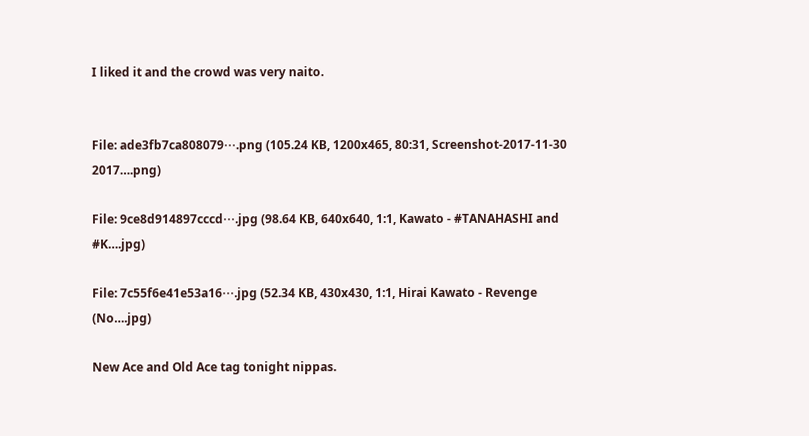I liked it and the crowd was very naito.


File: ade3fb7ca808079⋯.png (105.24 KB, 1200x465, 80:31, Screenshot-2017-11-30 2017….png)

File: 9ce8d914897cccd⋯.jpg (98.64 KB, 640x640, 1:1, Kawato - #TANAHASHI and #K….jpg)

File: 7c55f6e41e53a16⋯.jpg (52.34 KB, 430x430, 1:1, Hirai Kawato - Revenge (No….jpg)

New Ace and Old Ace tag tonight nippas.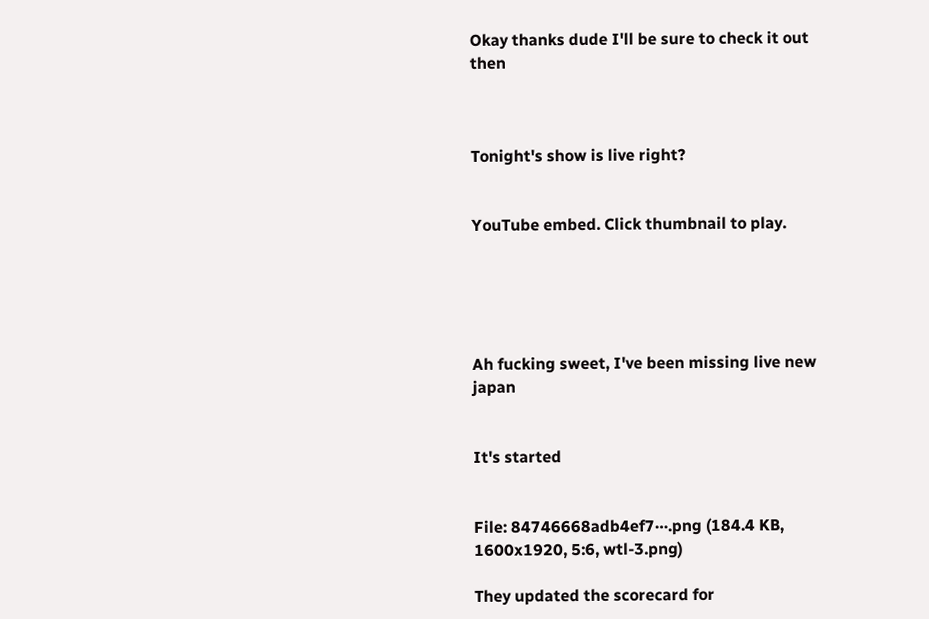Okay thanks dude I'll be sure to check it out then



Tonight's show is live right?


YouTube embed. Click thumbnail to play.





Ah fucking sweet, I've been missing live new japan


It's started


File: 84746668adb4ef7⋯.png (184.4 KB, 1600x1920, 5:6, wtl-3.png)

They updated the scorecard for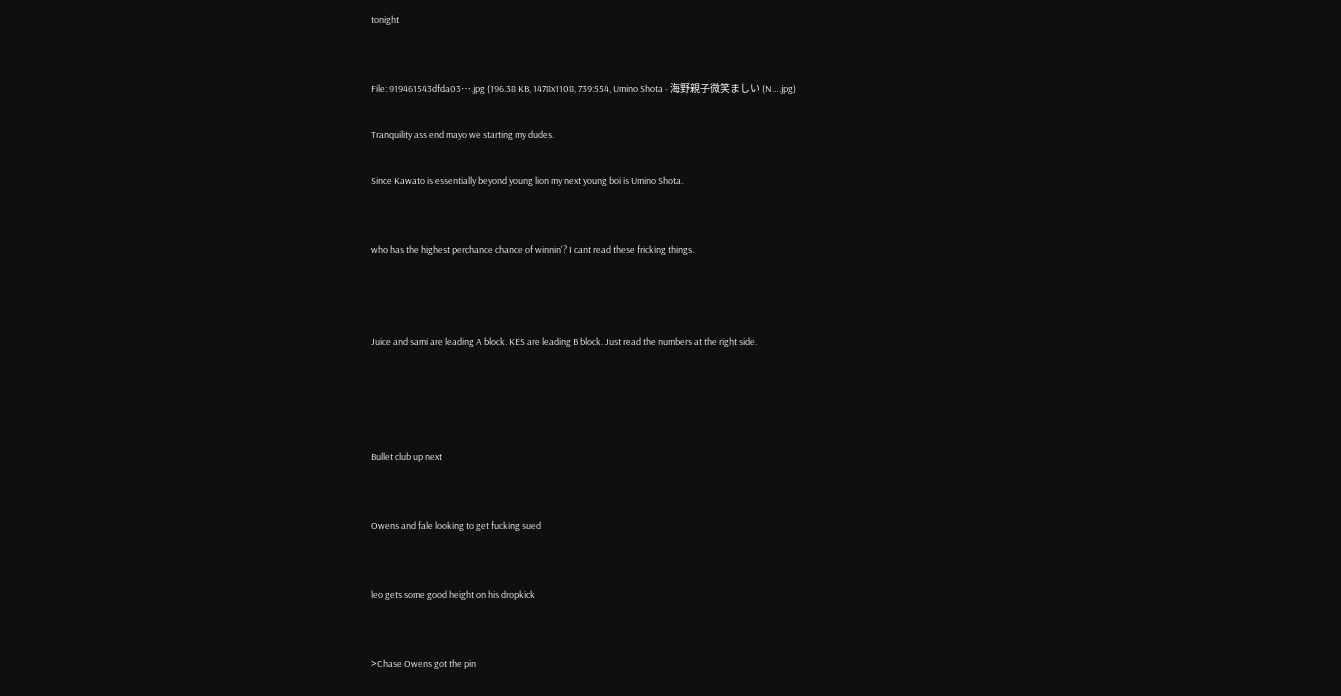tonight


File: 919461543dfda03⋯.jpg (196.38 KB, 1478x1108, 739:554, Umino Shota - 海野親子微笑ましい (N….jpg)

Tranquility ass end mayo we starting my dudes.

Since Kawato is essentially beyond young lion my next young boi is Umino Shota.


who has the highest perchance chance of winnin'? I cant read these fricking things.



Juice and sami are leading A block. KES are leading B block. Just read the numbers at the right side.




Bullet club up next


Owens and fale looking to get fucking sued


leo gets some good height on his dropkick


>Chase Owens got the pin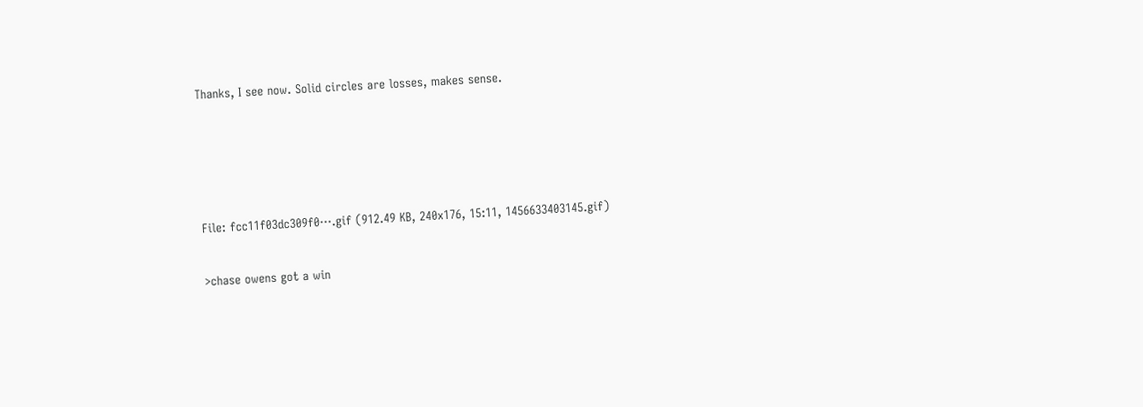Thanks, I see now. Solid circles are losses, makes sense.




File: fcc11f03dc309f0⋯.gif (912.49 KB, 240x176, 15:11, 1456633403145.gif)

>chase owens got a win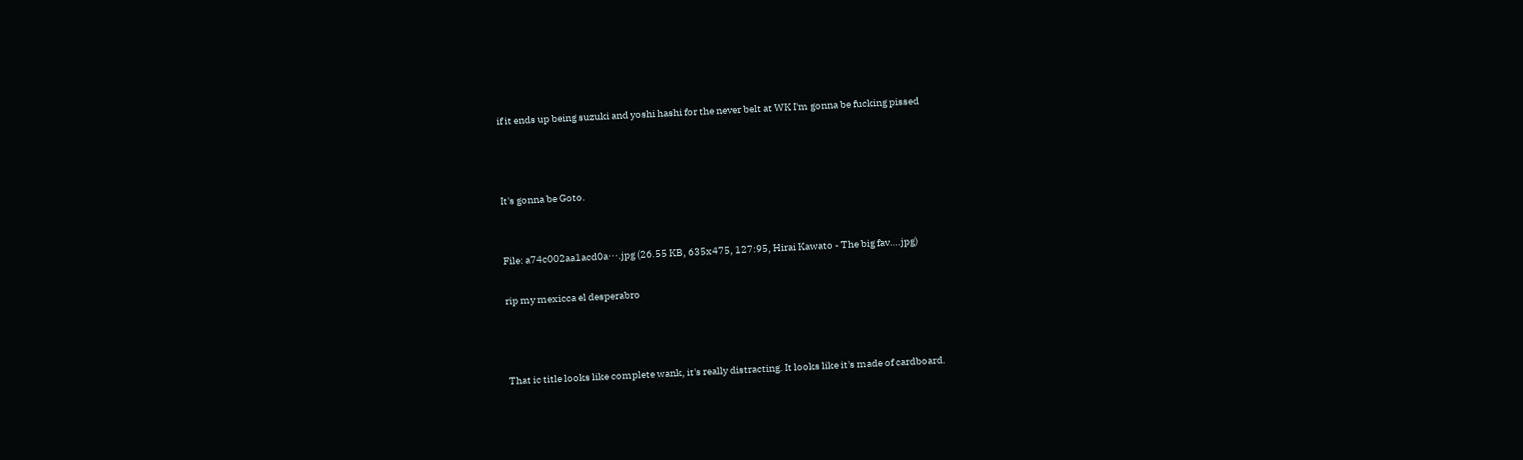if it ends up being suzuki and yoshi hashi for the never belt at WK I'm gonna be fucking pissed



It's gonna be Goto.


File: a74c002aa1acd0a⋯.jpg (26.55 KB, 635x475, 127:95, Hirai Kawato - The big fav….jpg)

rip my mexicca el desperabro



That ic title looks like complete wank, it's really distracting. It looks like it's made of cardboard.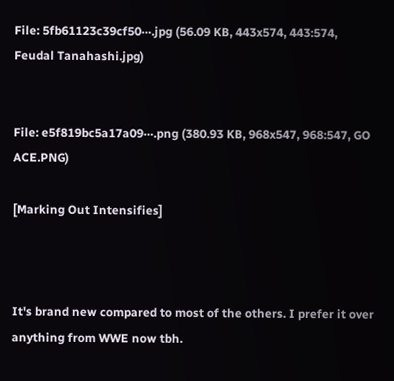File: 5fb61123c39cf50⋯.jpg (56.09 KB, 443x574, 443:574, Feudal Tanahashi.jpg)


File: e5f819bc5a17a09⋯.png (380.93 KB, 968x547, 968:547, GO ACE.PNG)

[Marking Out Intensifies]



It's brand new compared to most of the others. I prefer it over anything from WWE now tbh.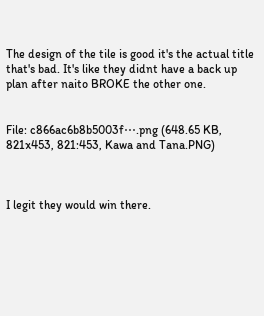The design of the tile is good it's the actual title that's bad. It's like they didnt have a back up plan after naito BROKE the other one.


File: c866ac6b8b5003f⋯.png (648.65 KB, 821x453, 821:453, Kawa and Tana.PNG)



I legit they would win there.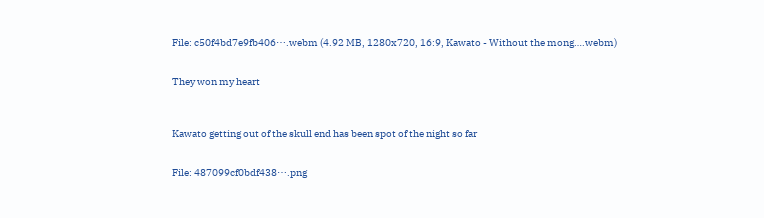File: c50f4bd7e9fb406⋯.webm (4.92 MB, 1280x720, 16:9, Kawato - Without the mong….webm)


They won my heart



Kawato getting out of the skull end has been spot of the night so far


File: 487099cf0bdf438⋯.png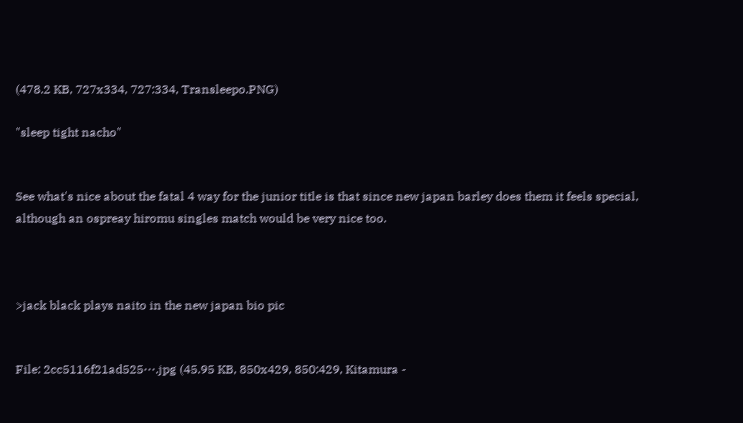(478.2 KB, 727x334, 727:334, Transleepo.PNG)

"sleep tight nacho"


See what's nice about the fatal 4 way for the junior title is that since new japan barley does them it feels special, although an ospreay hiromu singles match would be very nice too.



>jack black plays naito in the new japan bio pic


File: 2cc5116f21ad525⋯.jpg (45.95 KB, 850x429, 850:429, Kitamura -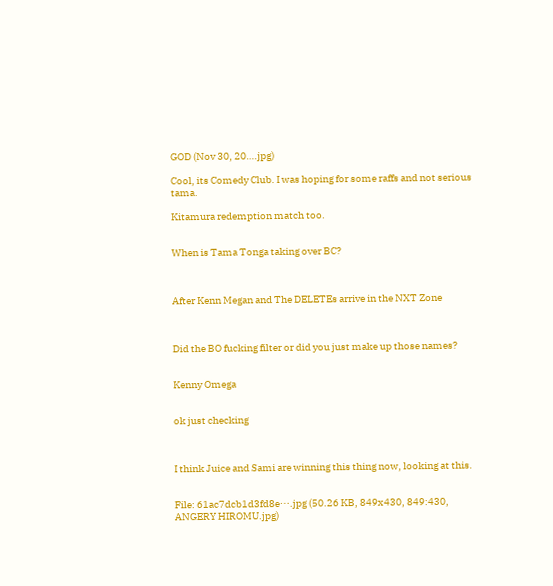GOD (Nov 30, 20….jpg)

Cool, its Comedy Club. I was hoping for some raffs and not serious tama.

Kitamura redemption match too.


When is Tama Tonga taking over BC?



After Kenn Megan and The DELETEs arrive in the NXT Zone



Did the BO fucking filter or did you just make up those names?


Kenny Omega


ok just checking



I think Juice and Sami are winning this thing now, looking at this.


File: 61ac7dcb1d3fd8e⋯.jpg (50.26 KB, 849x430, 849:430, ANGERY HIROMU.jpg)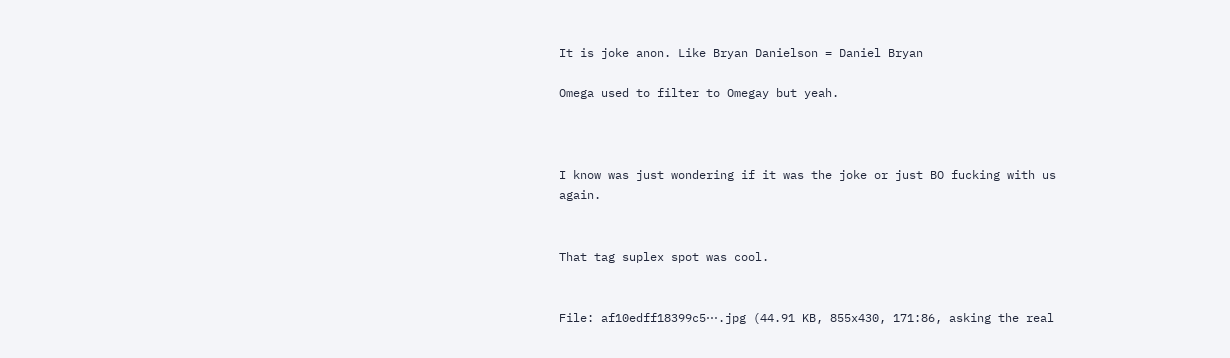It is joke anon. Like Bryan Danielson = Daniel Bryan

Omega used to filter to Omegay but yeah.



I know was just wondering if it was the joke or just BO fucking with us again.


That tag suplex spot was cool.


File: af10edff18399c5⋯.jpg (44.91 KB, 855x430, 171:86, asking the real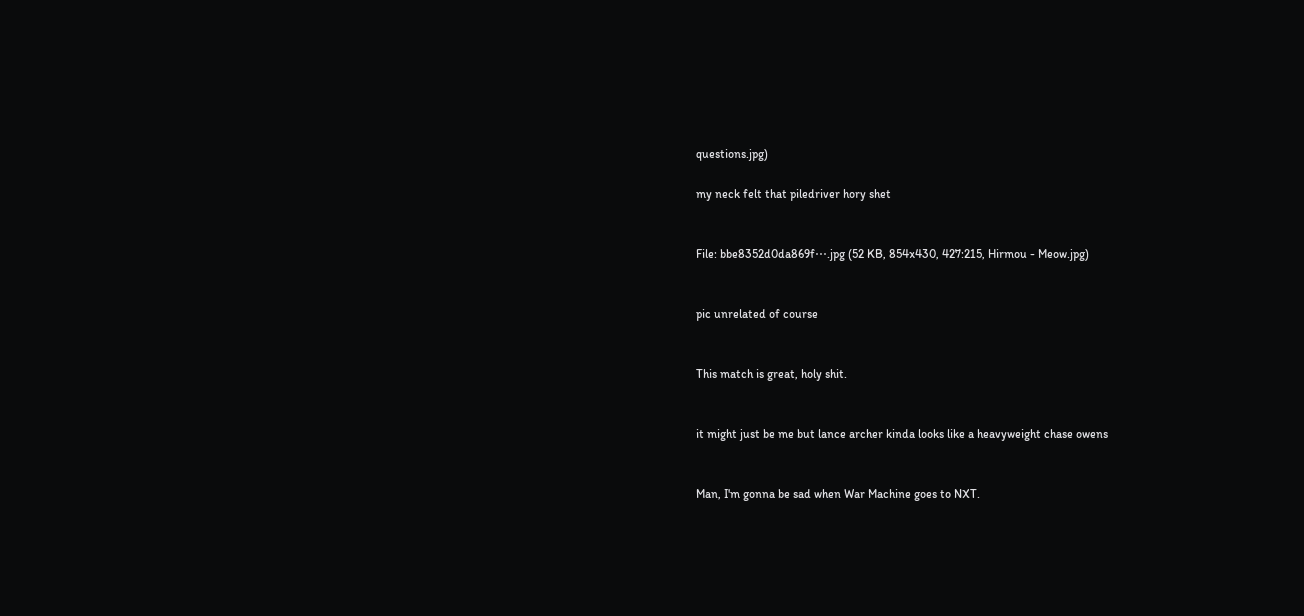questions.jpg)

my neck felt that piledriver hory shet


File: bbe8352d0da869f⋯.jpg (52 KB, 854x430, 427:215, Hirmou - Meow.jpg)


pic unrelated of course


This match is great, holy shit.


it might just be me but lance archer kinda looks like a heavyweight chase owens


Man, I'm gonna be sad when War Machine goes to NXT.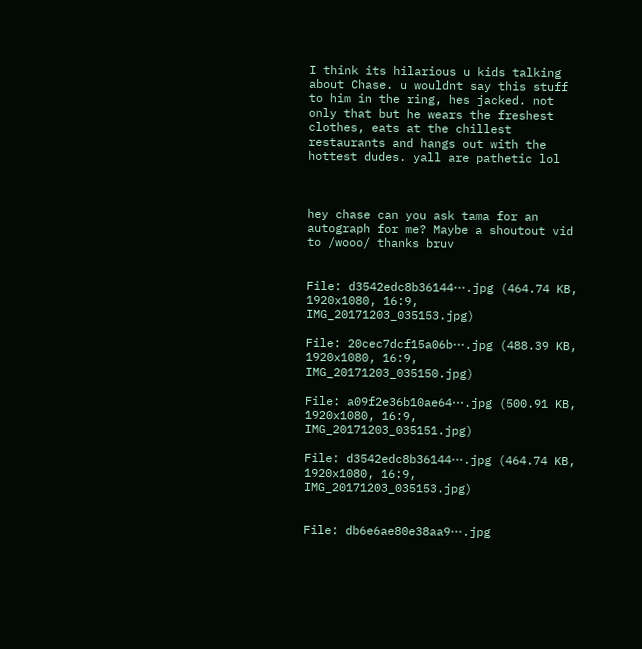I think its hilarious u kids talking about Chase. u wouldnt say this stuff to him in the ring, hes jacked. not only that but he wears the freshest clothes, eats at the chillest restaurants and hangs out with the hottest dudes. yall are pathetic lol



hey chase can you ask tama for an autograph for me? Maybe a shoutout vid to /wooo/ thanks bruv


File: d3542edc8b36144⋯.jpg (464.74 KB, 1920x1080, 16:9, IMG_20171203_035153.jpg)

File: 20cec7dcf15a06b⋯.jpg (488.39 KB, 1920x1080, 16:9, IMG_20171203_035150.jpg)

File: a09f2e36b10ae64⋯.jpg (500.91 KB, 1920x1080, 16:9, IMG_20171203_035151.jpg)

File: d3542edc8b36144⋯.jpg (464.74 KB, 1920x1080, 16:9, IMG_20171203_035153.jpg)


File: db6e6ae80e38aa9⋯.jpg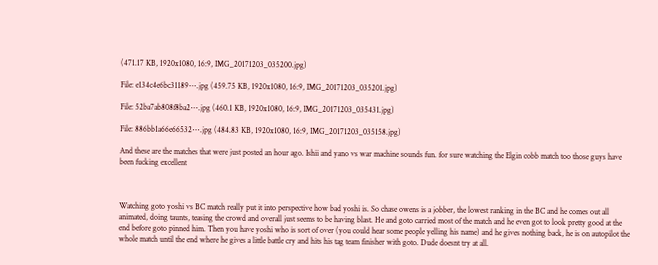(471.17 KB, 1920x1080, 16:9, IMG_20171203_035200.jpg)

File: e134c4e6bc31189⋯.jpg (459.75 KB, 1920x1080, 16:9, IMG_20171203_035201.jpg)

File: 52ba7ab808f8ba2⋯.jpg (460.1 KB, 1920x1080, 16:9, IMG_20171203_035431.jpg)

File: 886bb1a66e66532⋯.jpg (484.83 KB, 1920x1080, 16:9, IMG_20171203_035158.jpg)

And these are the matches that were just posted an hour ago. Ishii and yano vs war machine sounds fun. for sure watching the Elgin cobb match too those guys have been fucking excellent



Watching goto yoshi vs BC match really put it into perspective how bad yoshi is. So chase owens is a jobber, the lowest ranking in the BC and he comes out all animated, doing taunts, teasing the crowd and overall just seems to be having blast. He and goto carried most of the match and he even got to look pretty good at the end before goto pinned him. Then you have yoshi who is sort of over (you could hear some people yelling his name) and he gives nothing back, he is on autopilot the whole match until the end where he gives a little battle cry and hits his tag team finisher with goto. Dude doesnt try at all.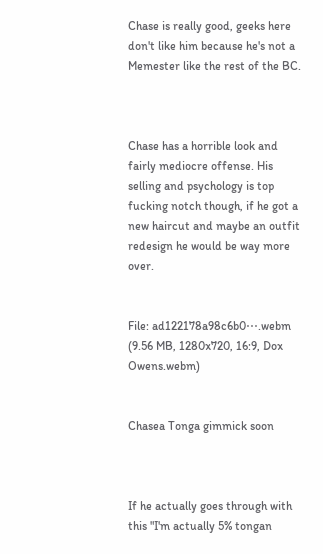Chase is really good, geeks here don't like him because he's not a Memester like the rest of the BC.



Chase has a horrible look and fairly mediocre offense. His selling and psychology is top fucking notch though, if he got a new haircut and maybe an outfit redesign he would be way more over.


File: ad122178a98c6b0⋯.webm (9.56 MB, 1280x720, 16:9, Dox Owens.webm)


Chasea Tonga gimmick soon



If he actually goes through with this "I'm actually 5% tongan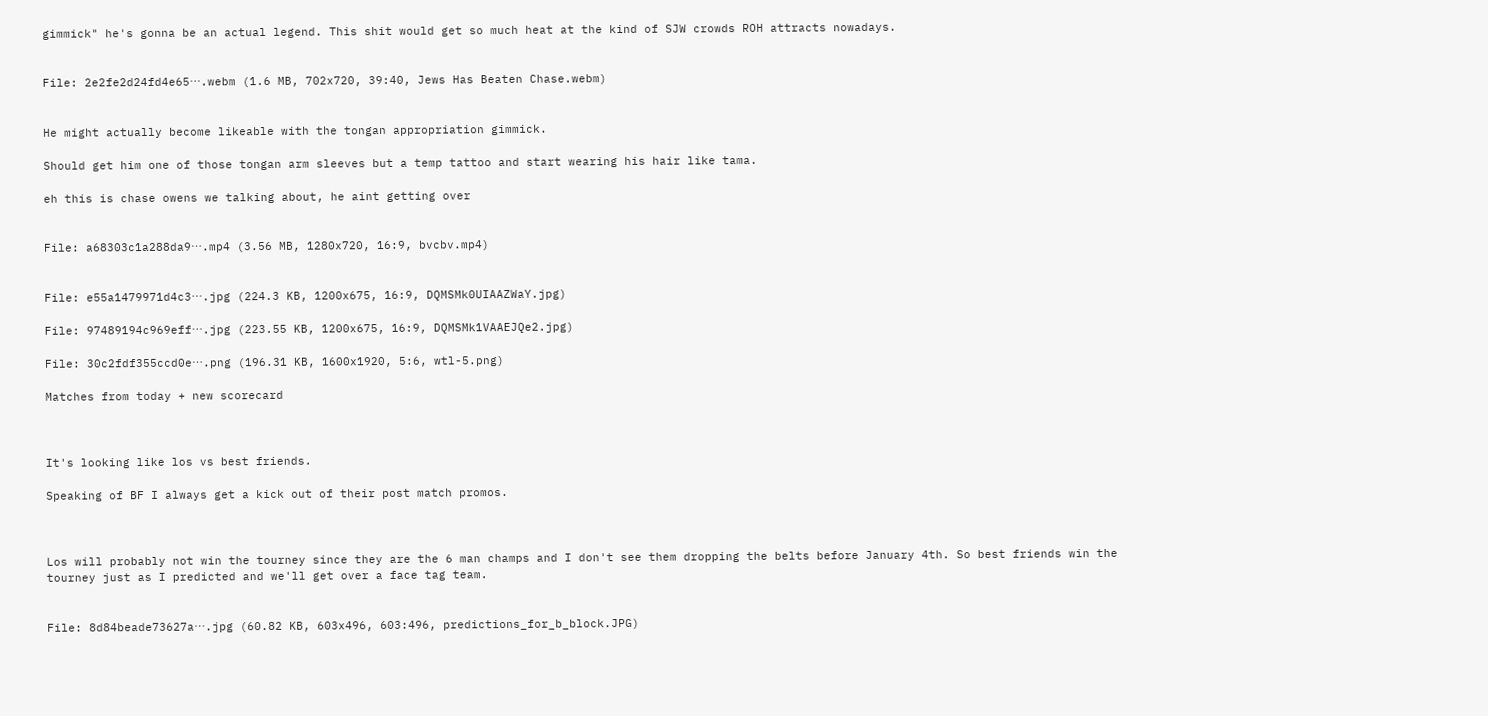gimmick" he's gonna be an actual legend. This shit would get so much heat at the kind of SJW crowds ROH attracts nowadays.


File: 2e2fe2d24fd4e65⋯.webm (1.6 MB, 702x720, 39:40, Jews Has Beaten Chase.webm)


He might actually become likeable with the tongan appropriation gimmick.

Should get him one of those tongan arm sleeves but a temp tattoo and start wearing his hair like tama.

eh this is chase owens we talking about, he aint getting over


File: a68303c1a288da9⋯.mp4 (3.56 MB, 1280x720, 16:9, bvcbv.mp4)


File: e55a1479971d4c3⋯.jpg (224.3 KB, 1200x675, 16:9, DQMSMk0UIAAZWaY.jpg)

File: 97489194c969eff⋯.jpg (223.55 KB, 1200x675, 16:9, DQMSMk1VAAEJQe2.jpg)

File: 30c2fdf355ccd0e⋯.png (196.31 KB, 1600x1920, 5:6, wtl-5.png)

Matches from today + new scorecard



It's looking like los vs best friends.

Speaking of BF I always get a kick out of their post match promos.



Los will probably not win the tourney since they are the 6 man champs and I don't see them dropping the belts before January 4th. So best friends win the tourney just as I predicted and we'll get over a face tag team.


File: 8d84beade73627a⋯.jpg (60.82 KB, 603x496, 603:496, predictions_for_b_block.JPG)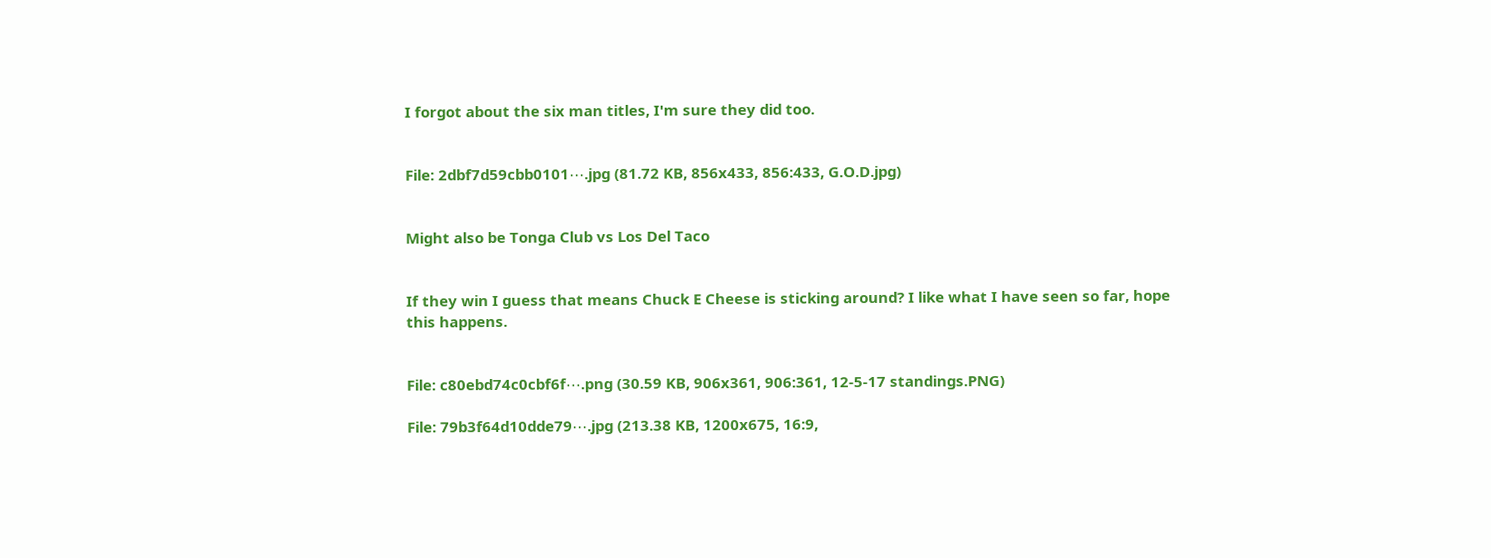I forgot about the six man titles, I'm sure they did too.


File: 2dbf7d59cbb0101⋯.jpg (81.72 KB, 856x433, 856:433, G.O.D.jpg)


Might also be Tonga Club vs Los Del Taco


If they win I guess that means Chuck E Cheese is sticking around? I like what I have seen so far, hope this happens.


File: c80ebd74c0cbf6f⋯.png (30.59 KB, 906x361, 906:361, 12-5-17 standings.PNG)

File: 79b3f64d10dde79⋯.jpg (213.38 KB, 1200x675, 16:9,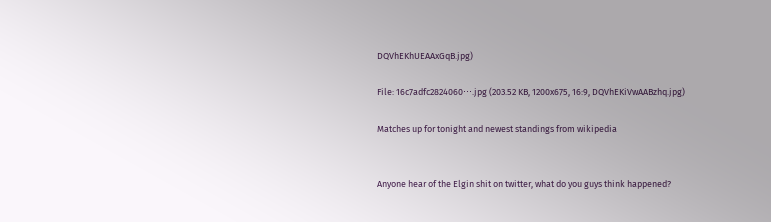DQVhEKhUEAAxGqB.jpg)

File: 16c7adfc2824060⋯.jpg (203.52 KB, 1200x675, 16:9, DQVhEKiVwAABzhq.jpg)

Matches up for tonight and newest standings from wikipedia


Anyone hear of the Elgin shit on twitter, what do you guys think happened?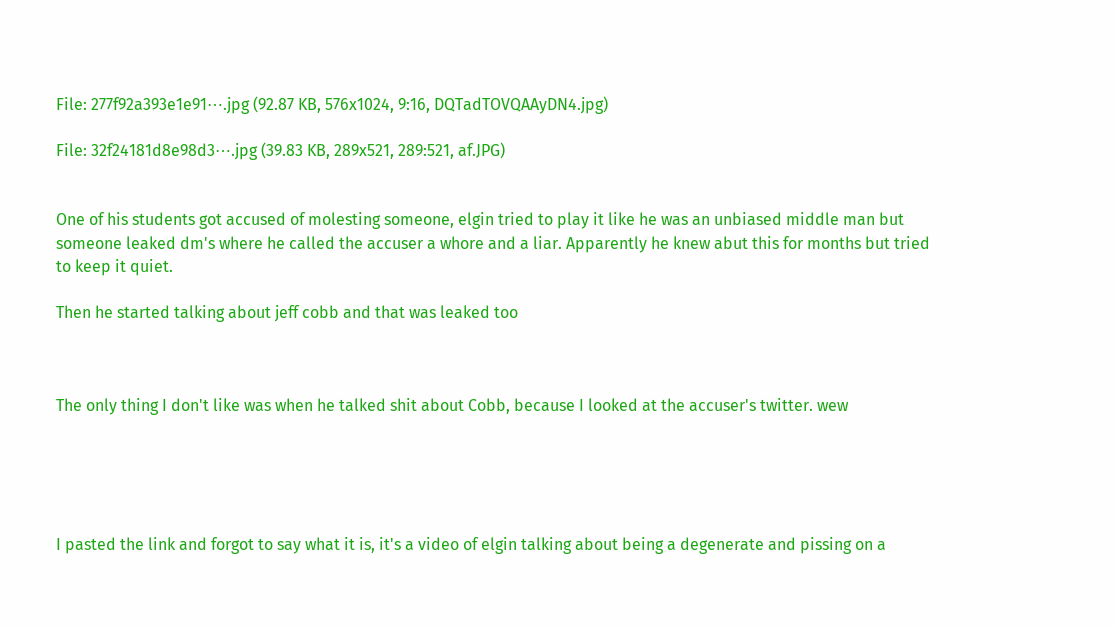File: 277f92a393e1e91⋯.jpg (92.87 KB, 576x1024, 9:16, DQTadTOVQAAyDN4.jpg)

File: 32f24181d8e98d3⋯.jpg (39.83 KB, 289x521, 289:521, af.JPG)


One of his students got accused of molesting someone, elgin tried to play it like he was an unbiased middle man but someone leaked dm's where he called the accuser a whore and a liar. Apparently he knew abut this for months but tried to keep it quiet.

Then he started talking about jeff cobb and that was leaked too



The only thing I don't like was when he talked shit about Cobb, because I looked at the accuser's twitter. wew





I pasted the link and forgot to say what it is, it's a video of elgin talking about being a degenerate and pissing on a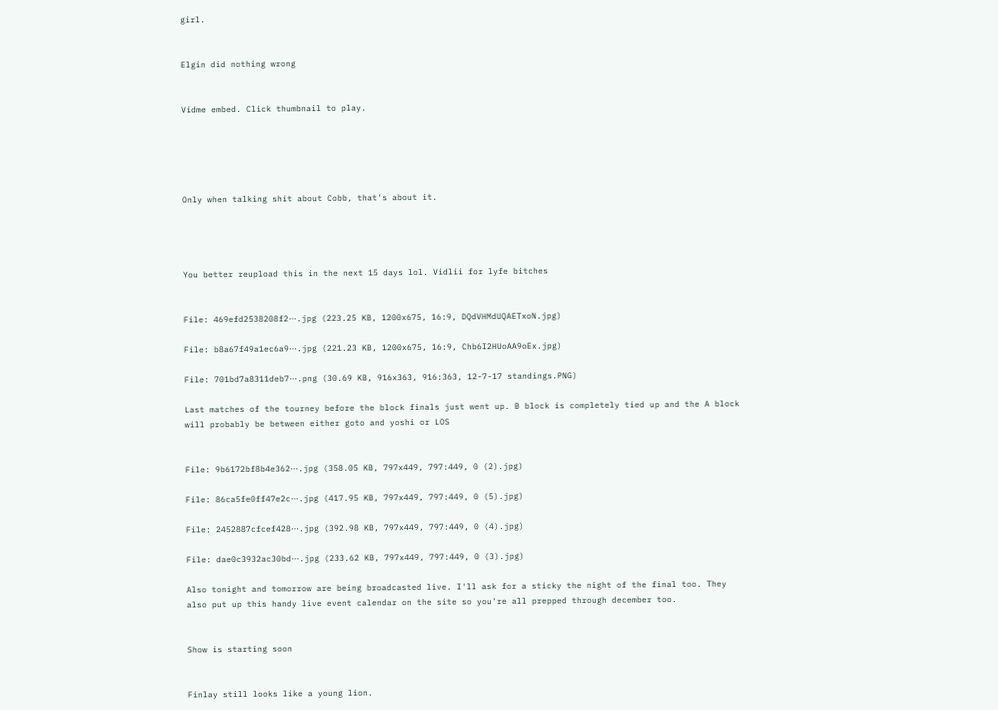girl.


Elgin did nothing wrong


Vidme embed. Click thumbnail to play.





Only when talking shit about Cobb, that's about it.




You better reupload this in the next 15 days lol. Vidlii for lyfe bitches


File: 469efd2538208f2⋯.jpg (223.25 KB, 1200x675, 16:9, DQdVHMdUQAETxoN.jpg)

File: b8a67f49a1ec6a9⋯.jpg (221.23 KB, 1200x675, 16:9, Chb6I2HUoAA9oEx.jpg)

File: 701bd7a8311deb7⋯.png (30.69 KB, 916x363, 916:363, 12-7-17 standings.PNG)

Last matches of the tourney before the block finals just went up. B block is completely tied up and the A block will probably be between either goto and yoshi or LOS


File: 9b6172bf8b4e362⋯.jpg (358.05 KB, 797x449, 797:449, 0 (2).jpg)

File: 86ca5fe0ff47e2c⋯.jpg (417.95 KB, 797x449, 797:449, 0 (5).jpg)

File: 2452887cfcef428⋯.jpg (392.98 KB, 797x449, 797:449, 0 (4).jpg)

File: dae0c3932ac30bd⋯.jpg (233.62 KB, 797x449, 797:449, 0 (3).jpg)

Also tonight and tomorrow are being broadcasted live. I'll ask for a sticky the night of the final too. They also put up this handy live event calendar on the site so you're all prepped through december too.


Show is starting soon


Finlay still looks like a young lion.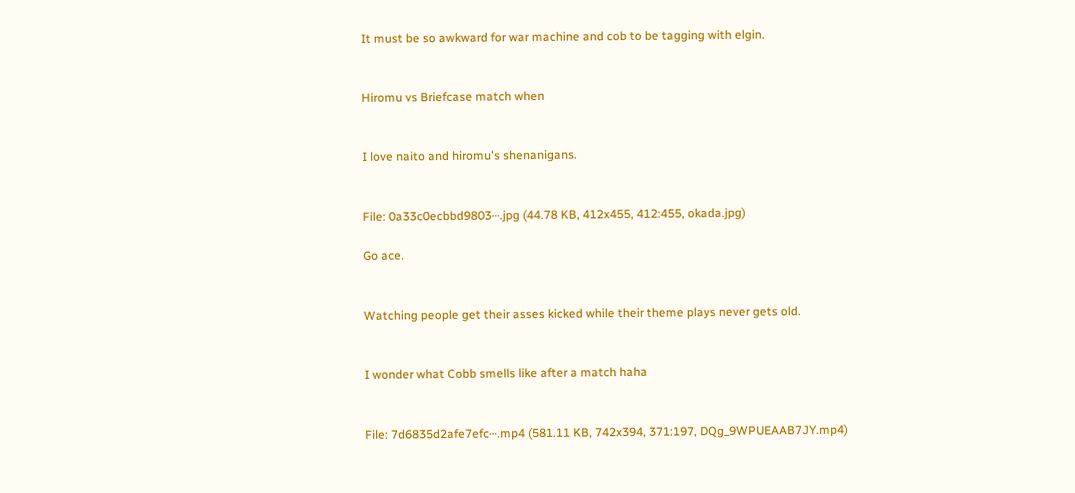It must be so awkward for war machine and cob to be tagging with elgin.


Hiromu vs Briefcase match when


I love naito and hiromu's shenanigans.


File: 0a33c0ecbbd9803⋯.jpg (44.78 KB, 412x455, 412:455, okada.jpg)

Go ace.


Watching people get their asses kicked while their theme plays never gets old.


I wonder what Cobb smells like after a match haha


File: 7d6835d2afe7efc⋯.mp4 (581.11 KB, 742x394, 371:197, DQg_9WPUEAAB7JY.mp4)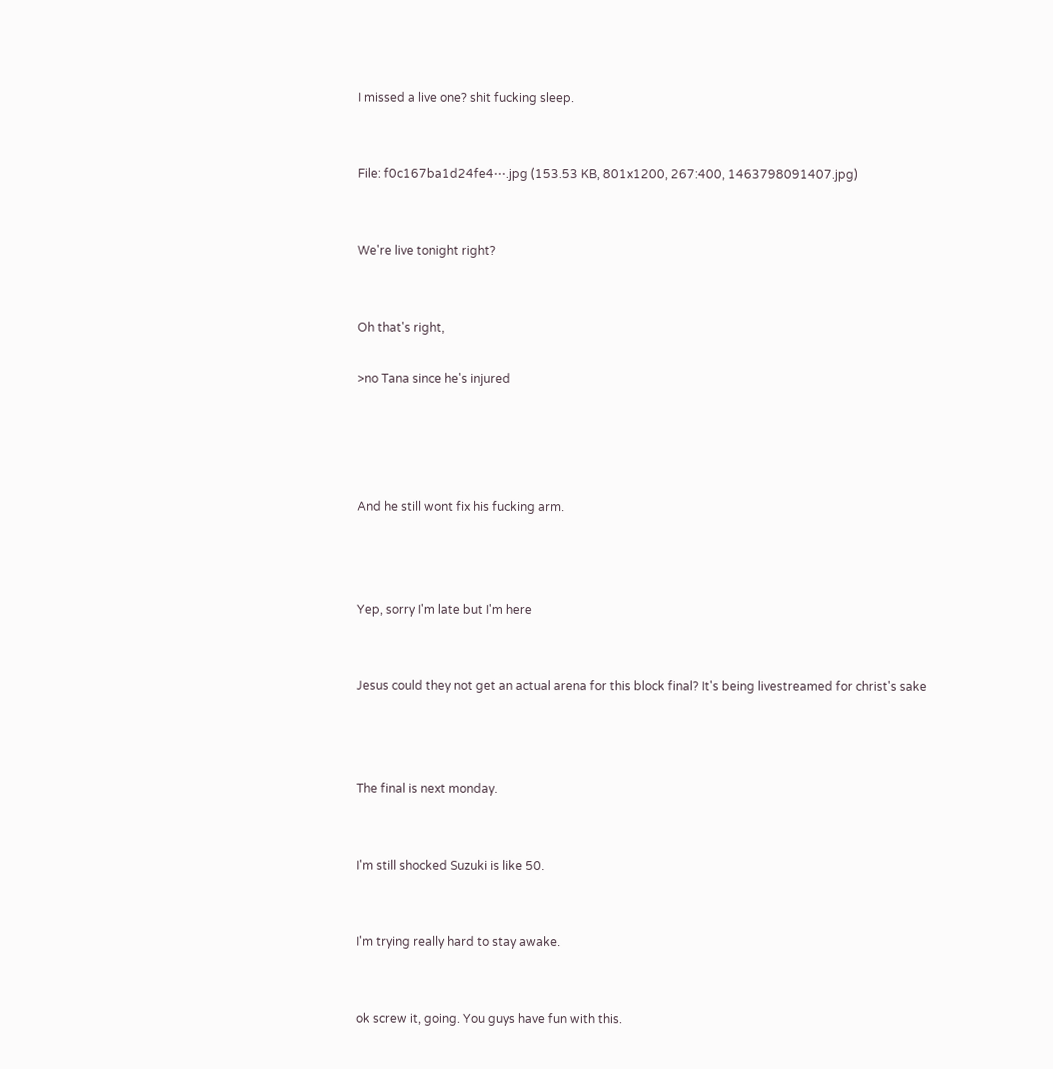I missed a live one? shit fucking sleep.


File: f0c167ba1d24fe4⋯.jpg (153.53 KB, 801x1200, 267:400, 1463798091407.jpg)


We're live tonight right?


Oh that's right,

>no Tana since he's injured




And he still wont fix his fucking arm.



Yep, sorry I'm late but I'm here


Jesus could they not get an actual arena for this block final? It's being livestreamed for christ's sake



The final is next monday.


I'm still shocked Suzuki is like 50.


I'm trying really hard to stay awake.


ok screw it, going. You guys have fun with this.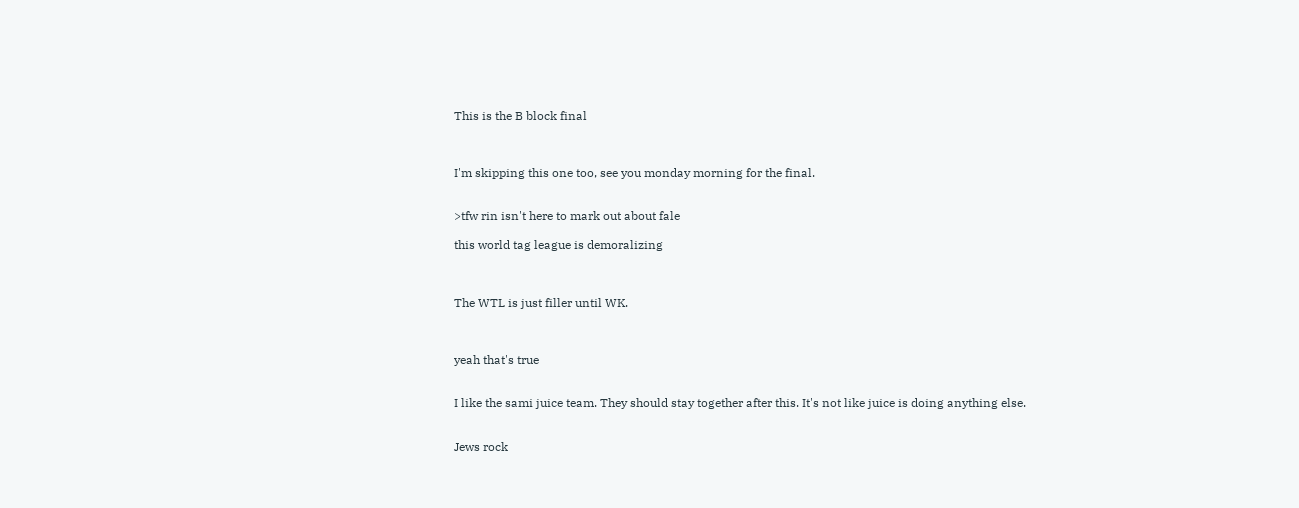This is the B block final



I'm skipping this one too, see you monday morning for the final.


>tfw rin isn't here to mark out about fale

this world tag league is demoralizing



The WTL is just filler until WK.



yeah that's true


I like the sami juice team. They should stay together after this. It's not like juice is doing anything else.


Jews rock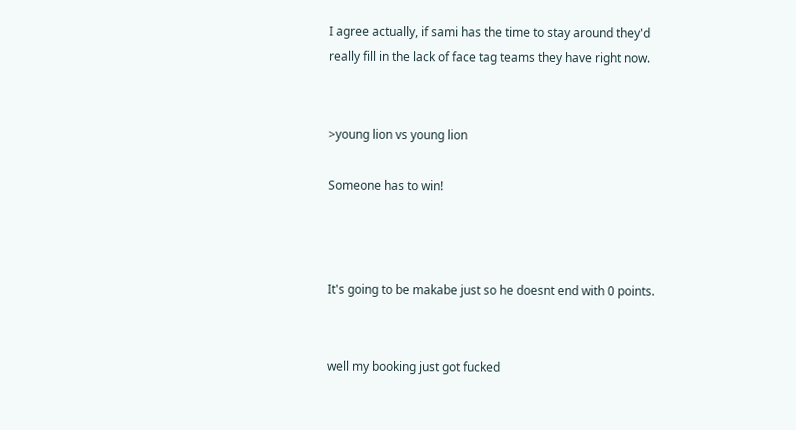I agree actually, if sami has the time to stay around they'd really fill in the lack of face tag teams they have right now.


>young lion vs young lion

Someone has to win!



It's going to be makabe just so he doesnt end with 0 points.


well my booking just got fucked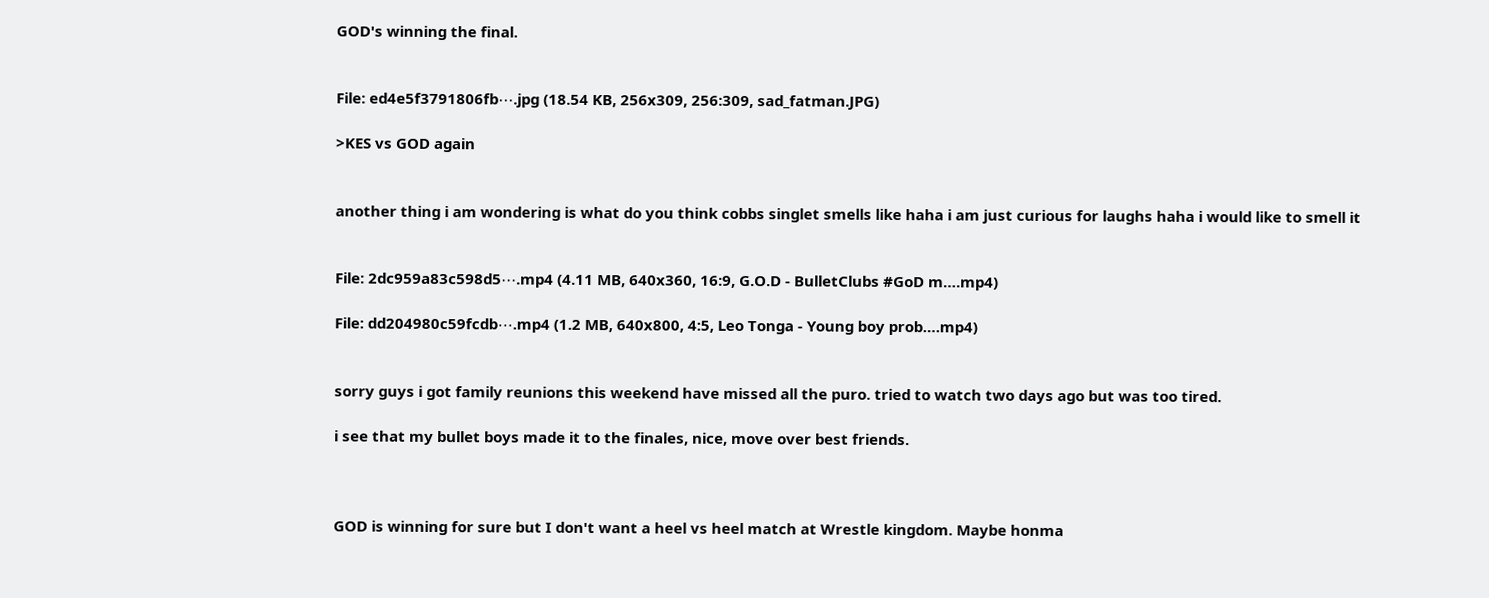GOD's winning the final.


File: ed4e5f3791806fb⋯.jpg (18.54 KB, 256x309, 256:309, sad_fatman.JPG)

>KES vs GOD again


another thing i am wondering is what do you think cobbs singlet smells like haha i am just curious for laughs haha i would like to smell it


File: 2dc959a83c598d5⋯.mp4 (4.11 MB, 640x360, 16:9, G.O.D - BulletClubs #GoD m….mp4)

File: dd204980c59fcdb⋯.mp4 (1.2 MB, 640x800, 4:5, Leo Tonga - Young boy prob….mp4)


sorry guys i got family reunions this weekend have missed all the puro. tried to watch two days ago but was too tired.

i see that my bullet boys made it to the finales, nice, move over best friends.



GOD is winning for sure but I don't want a heel vs heel match at Wrestle kingdom. Maybe honma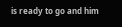is ready to go and him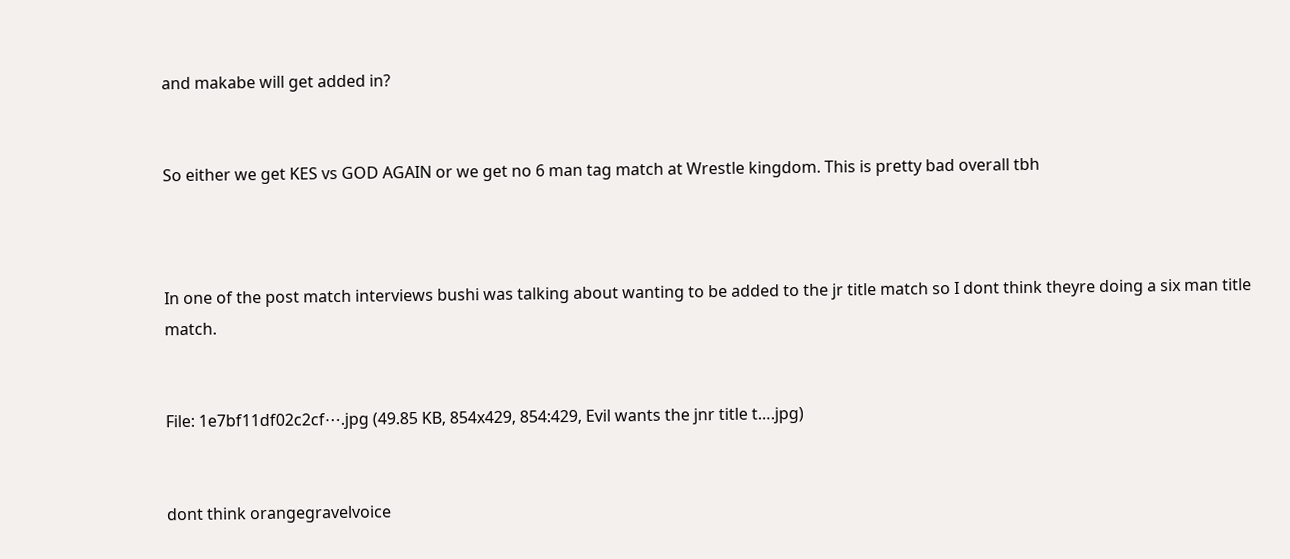and makabe will get added in?


So either we get KES vs GOD AGAIN or we get no 6 man tag match at Wrestle kingdom. This is pretty bad overall tbh



In one of the post match interviews bushi was talking about wanting to be added to the jr title match so I dont think theyre doing a six man title match.


File: 1e7bf11df02c2cf⋯.jpg (49.85 KB, 854x429, 854:429, Evil wants the jnr title t….jpg)


dont think orangegravelvoice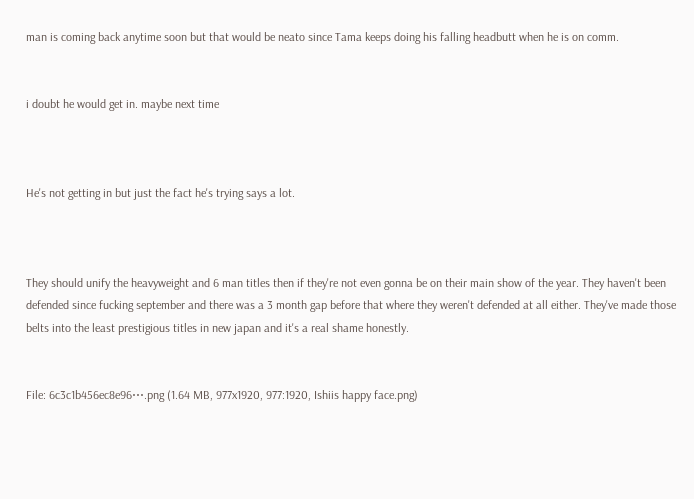man is coming back anytime soon but that would be neato since Tama keeps doing his falling headbutt when he is on comm.


i doubt he would get in. maybe next time



He's not getting in but just the fact he's trying says a lot.



They should unify the heavyweight and 6 man titles then if they're not even gonna be on their main show of the year. They haven't been defended since fucking september and there was a 3 month gap before that where they weren't defended at all either. They've made those belts into the least prestigious titles in new japan and it's a real shame honestly.


File: 6c3c1b456ec8e96⋯.png (1.64 MB, 977x1920, 977:1920, Ishiis happy face.png)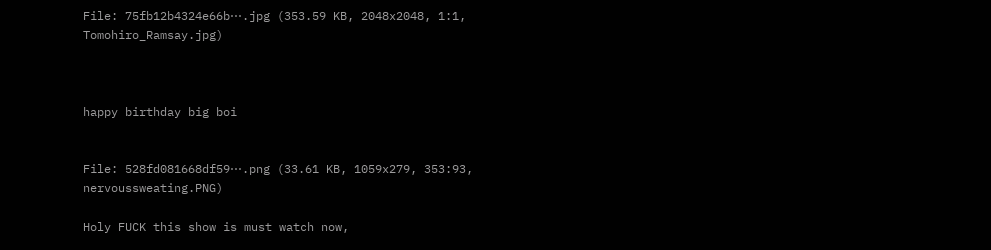File: 75fb12b4324e66b⋯.jpg (353.59 KB, 2048x2048, 1:1, Tomohiro_Ramsay.jpg)



happy birthday big boi


File: 528fd081668df59⋯.png (33.61 KB, 1059x279, 353:93, nervoussweating.PNG)

Holy FUCK this show is must watch now,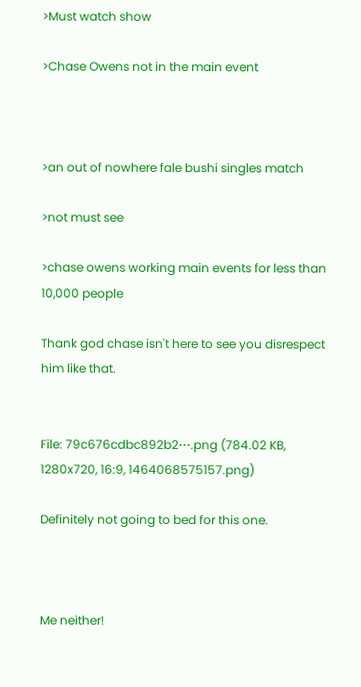>Must watch show

>Chase Owens not in the main event



>an out of nowhere fale bushi singles match

>not must see

>chase owens working main events for less than 10,000 people

Thank god chase isn't here to see you disrespect him like that.


File: 79c676cdbc892b2⋯.png (784.02 KB, 1280x720, 16:9, 1464068575157.png)

Definitely not going to bed for this one.



Me neither!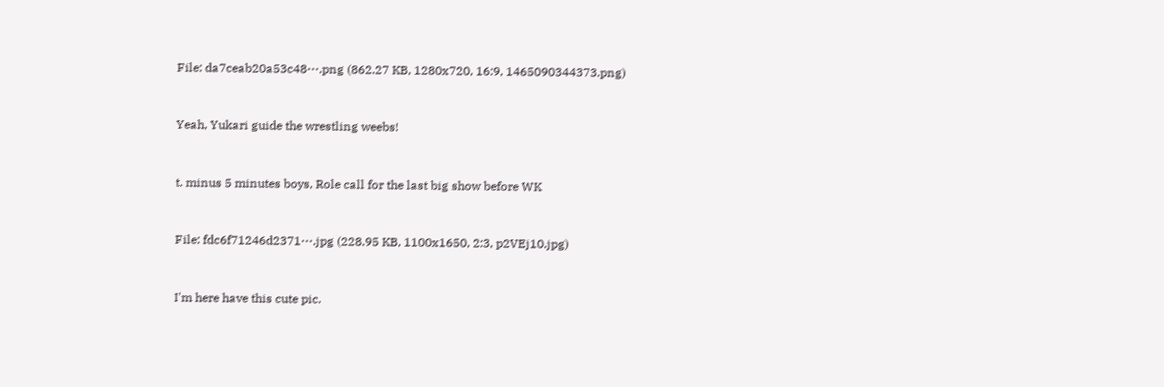File: da7ceab20a53c48⋯.png (862.27 KB, 1280x720, 16:9, 1465090344373.png)


Yeah, Yukari guide the wrestling weebs!


t. minus 5 minutes boys, Role call for the last big show before WK


File: fdc6f71246d2371⋯.jpg (228.95 KB, 1100x1650, 2:3, p2VEj10.jpg)


I'm here have this cute pic.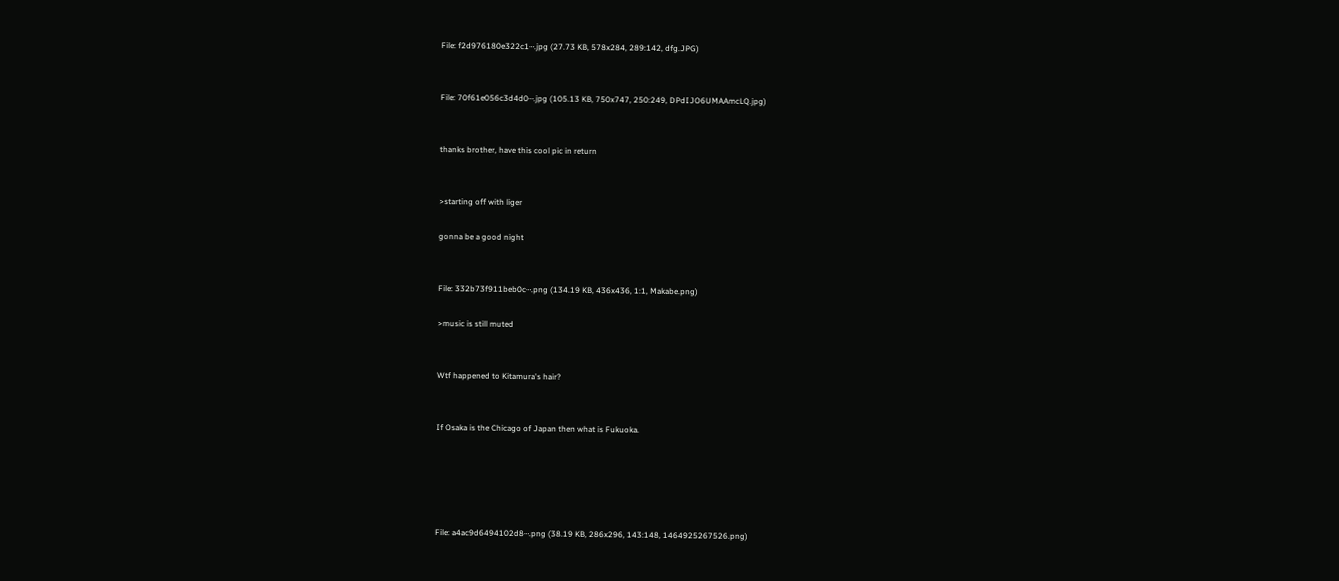File: f2d976180e322c1⋯.jpg (27.73 KB, 578x284, 289:142, dfg.JPG)


File: 70f61e056c3d4d0⋯.jpg (105.13 KB, 750x747, 250:249, DPdIJO6UMAAmcLQ.jpg)


thanks brother, have this cool pic in return


>starting off with liger

gonna be a good night


File: 332b73f911beb0c⋯.png (134.19 KB, 436x436, 1:1, Makabe.png)

>music is still muted


Wtf happened to Kitamura's hair?


If Osaka is the Chicago of Japan then what is Fukuoka.





File: a4ac9d6494102d8⋯.png (38.19 KB, 286x296, 143:148, 1464925267526.png)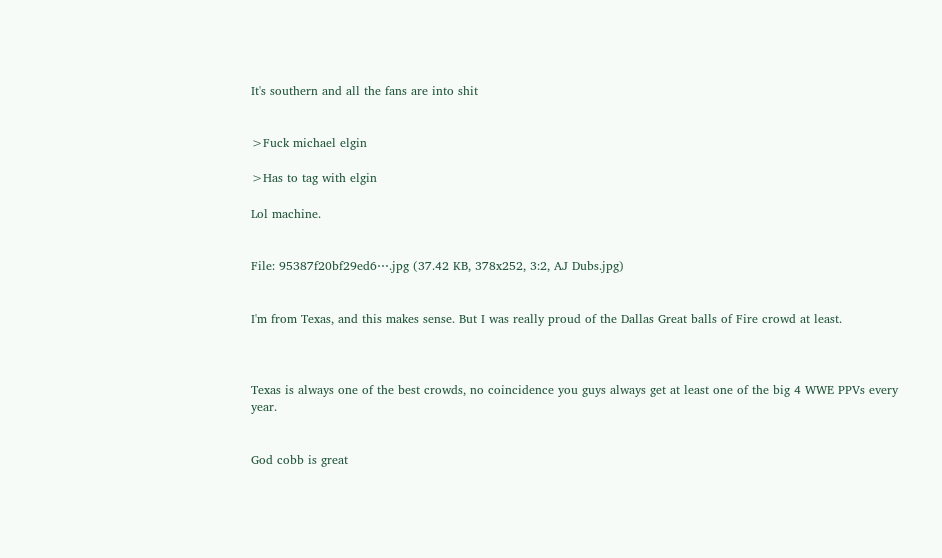It's southern and all the fans are into shit


>Fuck michael elgin

>Has to tag with elgin

Lol machine.


File: 95387f20bf29ed6⋯.jpg (37.42 KB, 378x252, 3:2, AJ Dubs.jpg)


I'm from Texas, and this makes sense. But I was really proud of the Dallas Great balls of Fire crowd at least.



Texas is always one of the best crowds, no coincidence you guys always get at least one of the big 4 WWE PPVs every year.


God cobb is great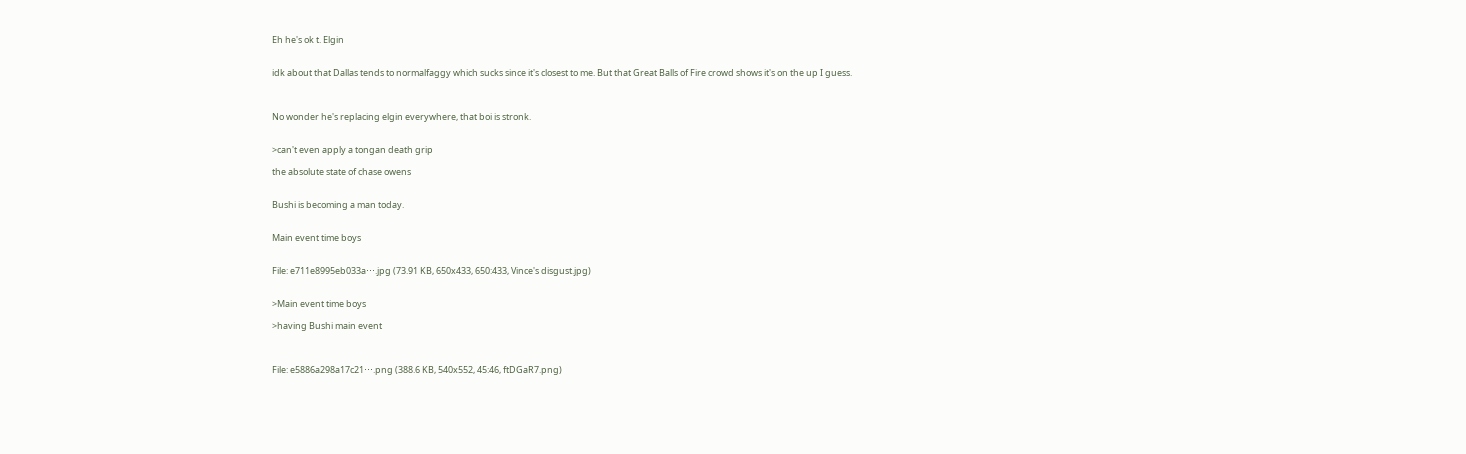Eh he's ok t. Elgin


idk about that Dallas tends to normalfaggy which sucks since it's closest to me. But that Great Balls of Fire crowd shows it's on the up I guess.



No wonder he's replacing elgin everywhere, that boi is stronk.


>can't even apply a tongan death grip

the absolute state of chase owens


Bushi is becoming a man today.


Main event time boys


File: e711e8995eb033a⋯.jpg (73.91 KB, 650x433, 650:433, Vince's disgust.jpg)


>Main event time boys

>having Bushi main event



File: e5886a298a17c21⋯.png (388.6 KB, 540x552, 45:46, ftDGaR7.png)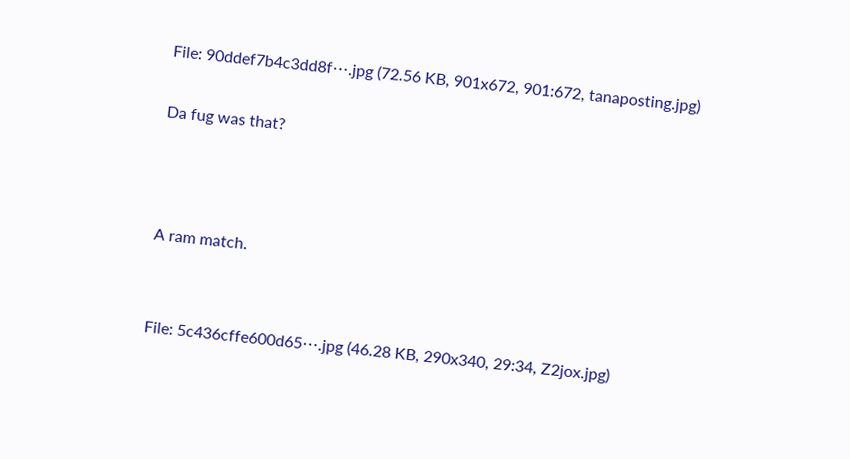File: 90ddef7b4c3dd8f⋯.jpg (72.56 KB, 901x672, 901:672, tanaposting.jpg)

Da fug was that?



A ram match.


File: 5c436cffe600d65⋯.jpg (46.28 KB, 290x340, 29:34, Z2jox.jpg)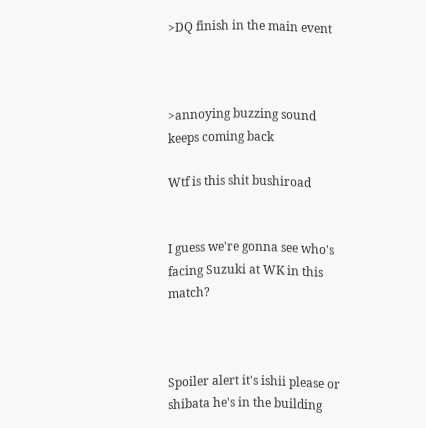>DQ finish in the main event



>annoying buzzing sound keeps coming back

Wtf is this shit bushiroad


I guess we're gonna see who's facing Suzuki at WK in this match?



Spoiler alert it's ishii please or shibata he's in the building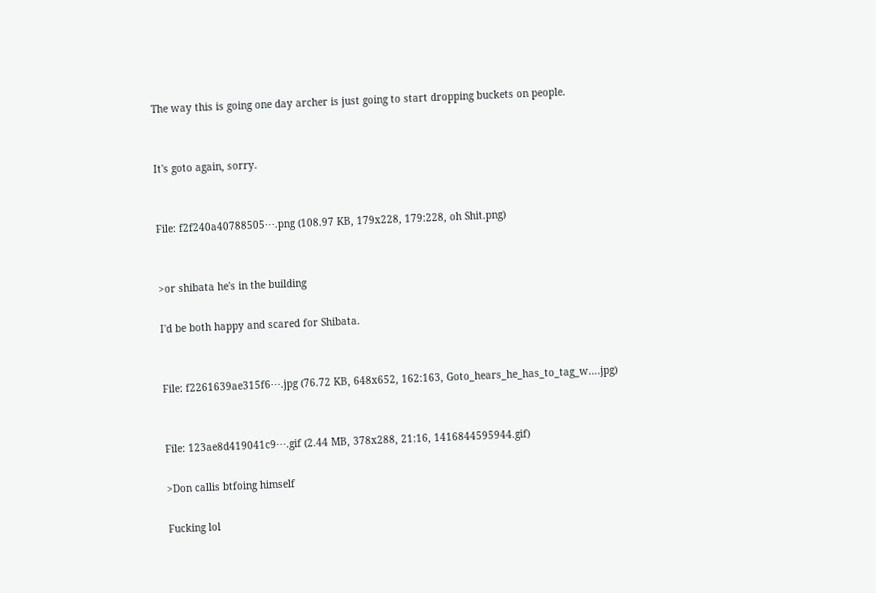The way this is going one day archer is just going to start dropping buckets on people.


It's goto again, sorry.


File: f2f240a40788505⋯.png (108.97 KB, 179x228, 179:228, oh Shit.png)


>or shibata he's in the building

I'd be both happy and scared for Shibata.


File: f2261639ae315f6⋯.jpg (76.72 KB, 648x652, 162:163, Goto_hears_he_has_to_tag_w….jpg)


File: 123ae8d419041c9⋯.gif (2.44 MB, 378x288, 21:16, 1416844595944.gif)

>Don callis btfoing himself

Fucking lol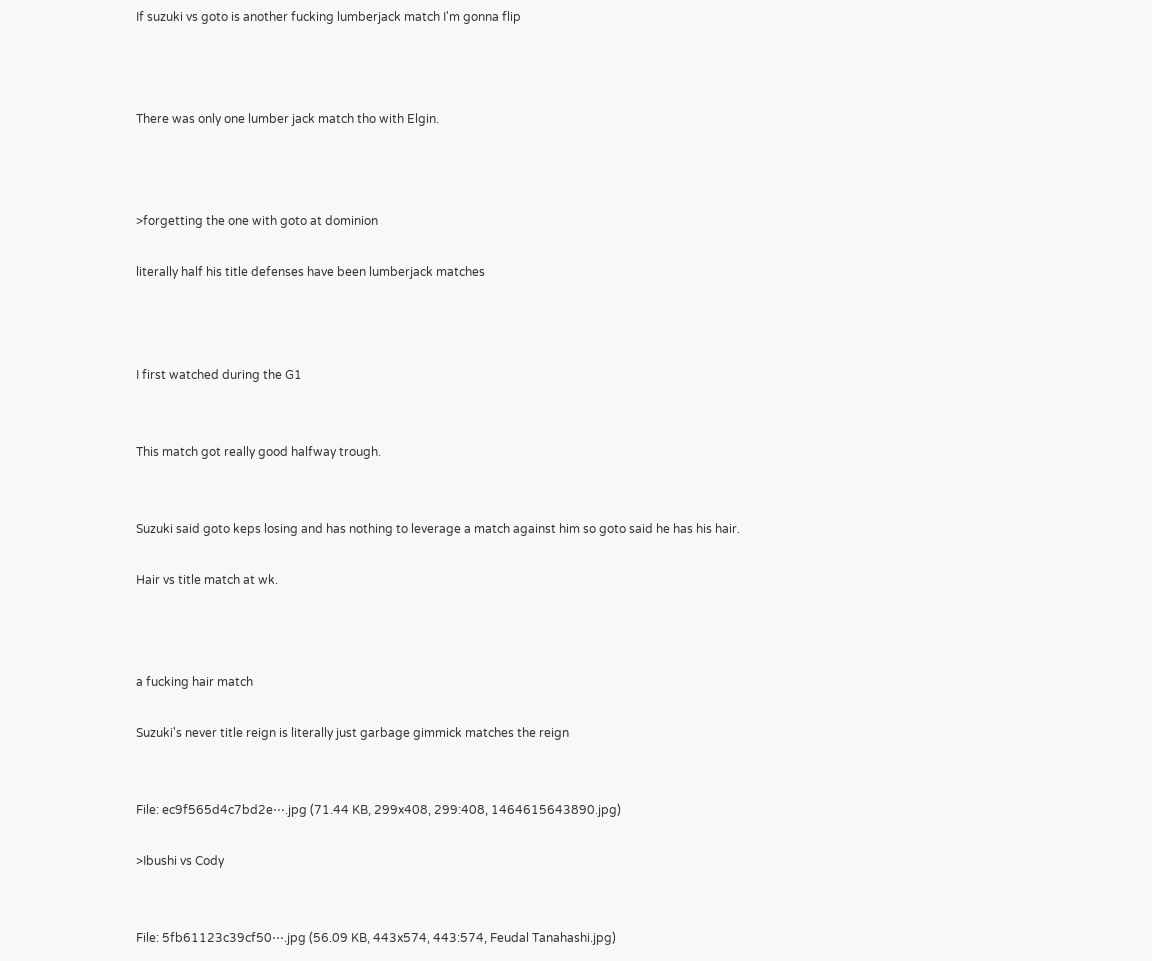If suzuki vs goto is another fucking lumberjack match I'm gonna flip



There was only one lumber jack match tho with Elgin.



>forgetting the one with goto at dominion

literally half his title defenses have been lumberjack matches



I first watched during the G1


This match got really good halfway trough.


Suzuki said goto keps losing and has nothing to leverage a match against him so goto said he has his hair.

Hair vs title match at wk.



a fucking hair match

Suzuki's never title reign is literally just garbage gimmick matches the reign


File: ec9f565d4c7bd2e⋯.jpg (71.44 KB, 299x408, 299:408, 1464615643890.jpg)

>Ibushi vs Cody


File: 5fb61123c39cf50⋯.jpg (56.09 KB, 443x574, 443:574, Feudal Tanahashi.jpg)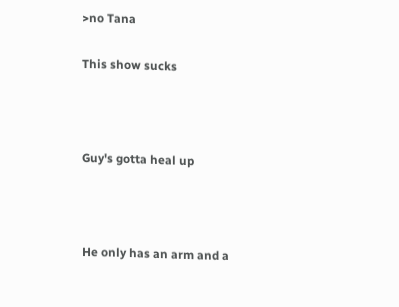>no Tana

This show sucks



Guy's gotta heal up



He only has an arm and a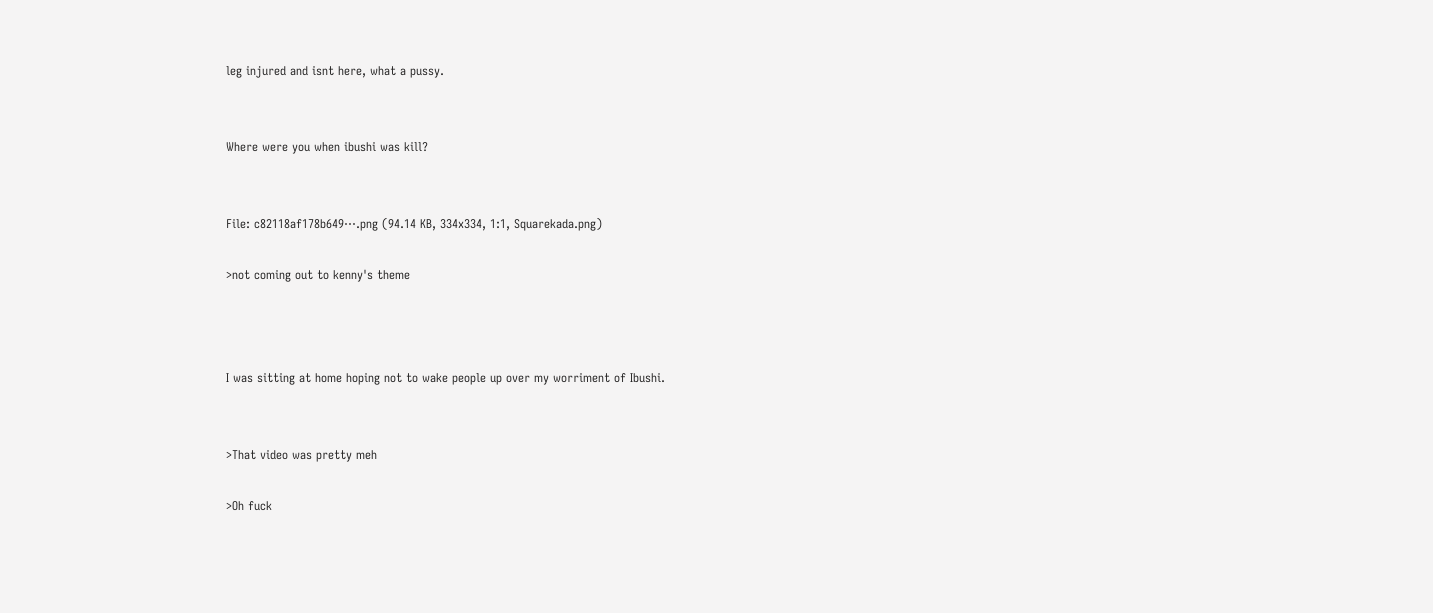leg injured and isnt here, what a pussy.


Where were you when ibushi was kill?


File: c82118af178b649⋯.png (94.14 KB, 334x334, 1:1, Squarekada.png)

>not coming out to kenny's theme



I was sitting at home hoping not to wake people up over my worriment of Ibushi.


>That video was pretty meh

>Oh fuck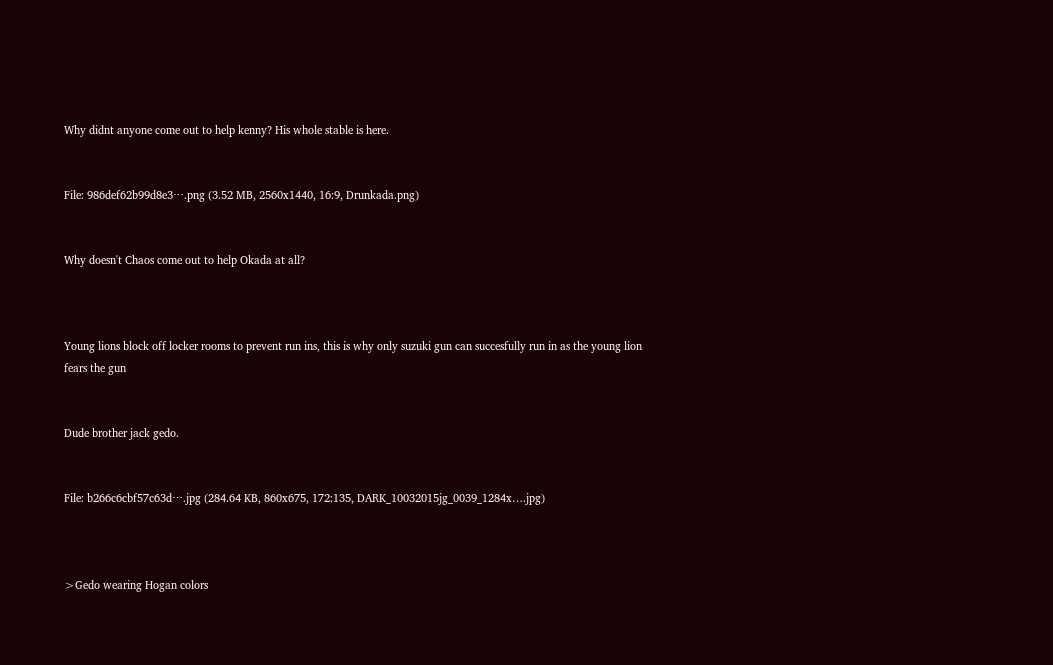Why didnt anyone come out to help kenny? His whole stable is here.


File: 986def62b99d8e3⋯.png (3.52 MB, 2560x1440, 16:9, Drunkada.png)


Why doesn't Chaos come out to help Okada at all?



Young lions block off locker rooms to prevent run ins, this is why only suzuki gun can succesfully run in as the young lion fears the gun


Dude brother jack gedo.


File: b266c6cbf57c63d⋯.jpg (284.64 KB, 860x675, 172:135, DARK_10032015jg_0039_1284x….jpg)



>Gedo wearing Hogan colors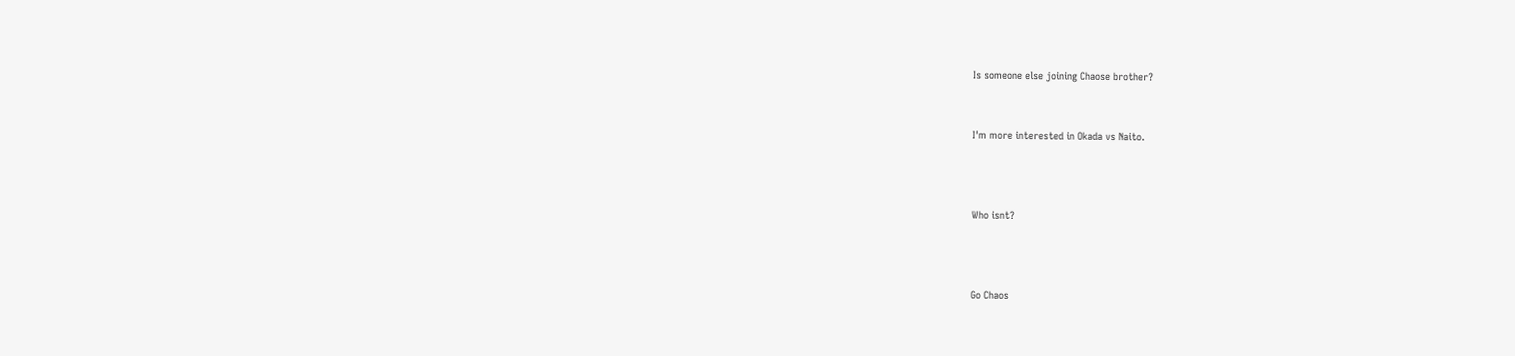Is someone else joining Chaose brother?


I'm more interested in Okada vs Naito.



Who isnt?



Go Chaos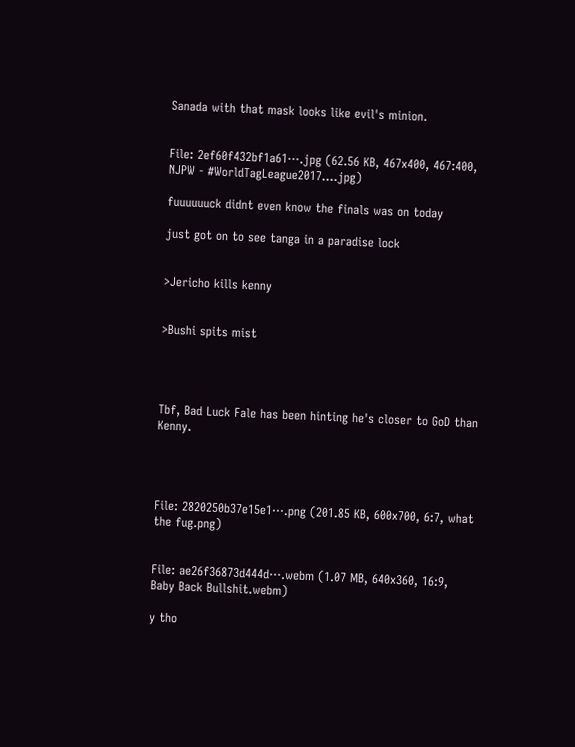Sanada with that mask looks like evil's minion.


File: 2ef60f432bf1a61⋯.jpg (62.56 KB, 467x400, 467:400, NJPW - #WorldTagLeague2017….jpg)

fuuuuuuck didnt even know the finals was on today

just got on to see tanga in a paradise lock


>Jericho kills kenny


>Bushi spits mist




Tbf, Bad Luck Fale has been hinting he's closer to GoD than Kenny.




File: 2820250b37e15e1⋯.png (201.85 KB, 600x700, 6:7, what the fug.png)


File: ae26f36873d444d⋯.webm (1.07 MB, 640x360, 16:9, Baby Back Bullshit.webm)

y tho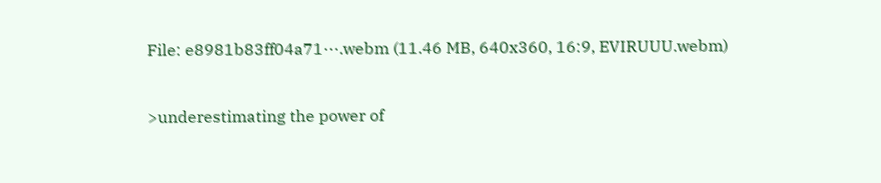File: e8981b83ff04a71⋯.webm (11.46 MB, 640x360, 16:9, EVIRUUU.webm)


>underestimating the power of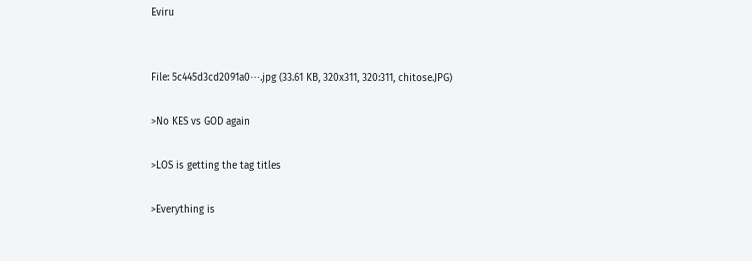Eviru


File: 5c445d3cd2091a0⋯.jpg (33.61 KB, 320x311, 320:311, chitose.JPG)

>No KES vs GOD again

>LOS is getting the tag titles

>Everything is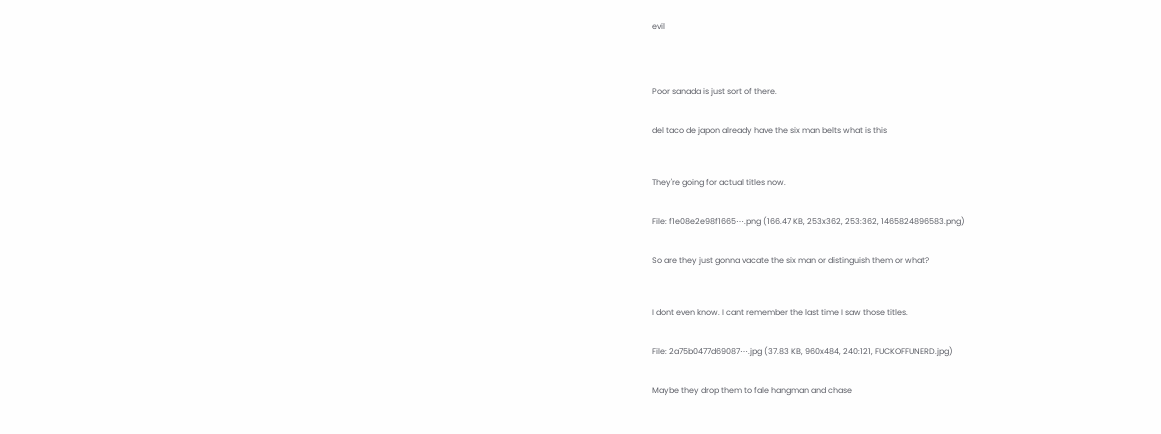evil




Poor sanada is just sort of there.


del taco de japon already have the six man belts what is this



They're going for actual titles now.


File: f1e08e2e98f1665⋯.png (166.47 KB, 253x362, 253:362, 1465824896583.png)


So are they just gonna vacate the six man or distinguish them or what?



I dont even know. I cant remember the last time I saw those titles.


File: 2a75b0477d69087⋯.jpg (37.83 KB, 960x484, 240:121, FUCKOFFUNERD.jpg)


Maybe they drop them to fale hangman and chase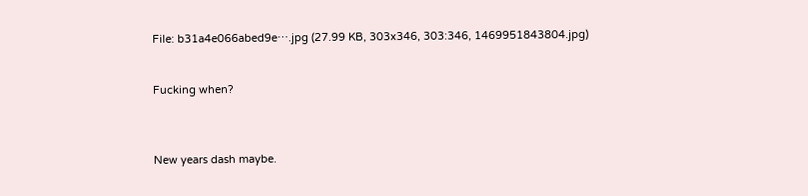File: b31a4e066abed9e⋯.jpg (27.99 KB, 303x346, 303:346, 1469951843804.jpg)


Fucking when?



New years dash maybe.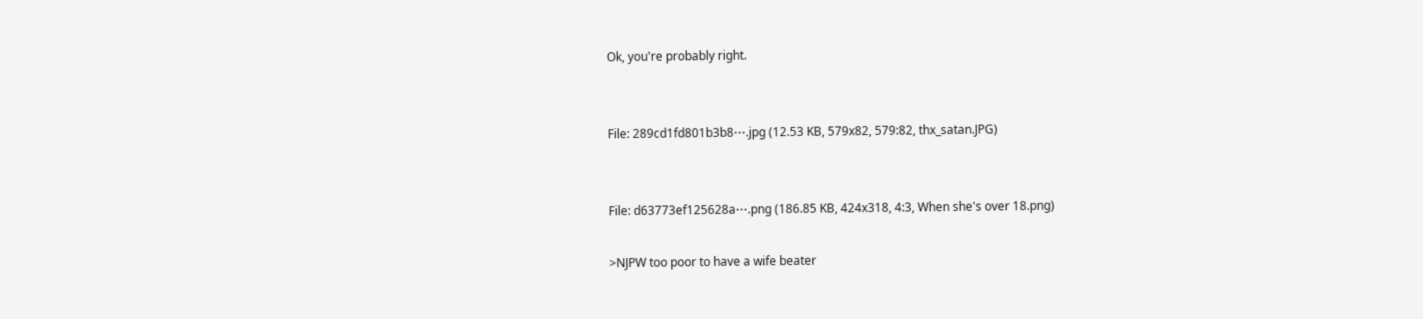Ok, you're probably right.


File: 289cd1fd801b3b8⋯.jpg (12.53 KB, 579x82, 579:82, thx_satan.JPG)


File: d63773ef125628a⋯.png (186.85 KB, 424x318, 4:3, When she's over 18.png)

>NJPW too poor to have a wife beater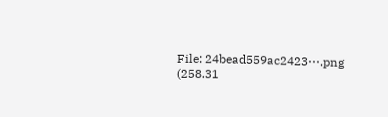File: 24bead559ac2423⋯.png (258.31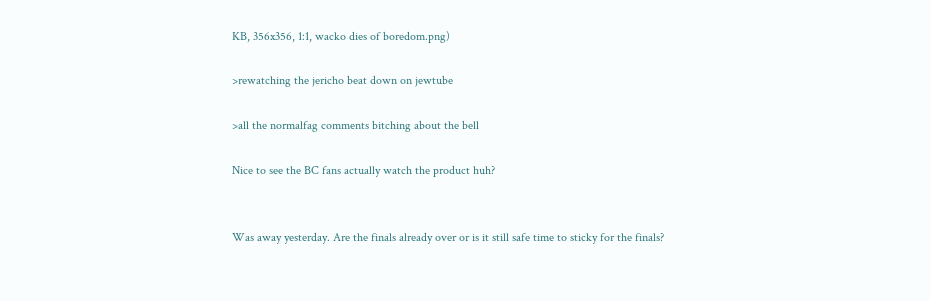KB, 356x356, 1:1, wacko dies of boredom.png)

>rewatching the jericho beat down on jewtube

>all the normalfag comments bitching about the bell

Nice to see the BC fans actually watch the product huh?


Was away yesterday. Are the finals already over or is it still safe time to sticky for the finals?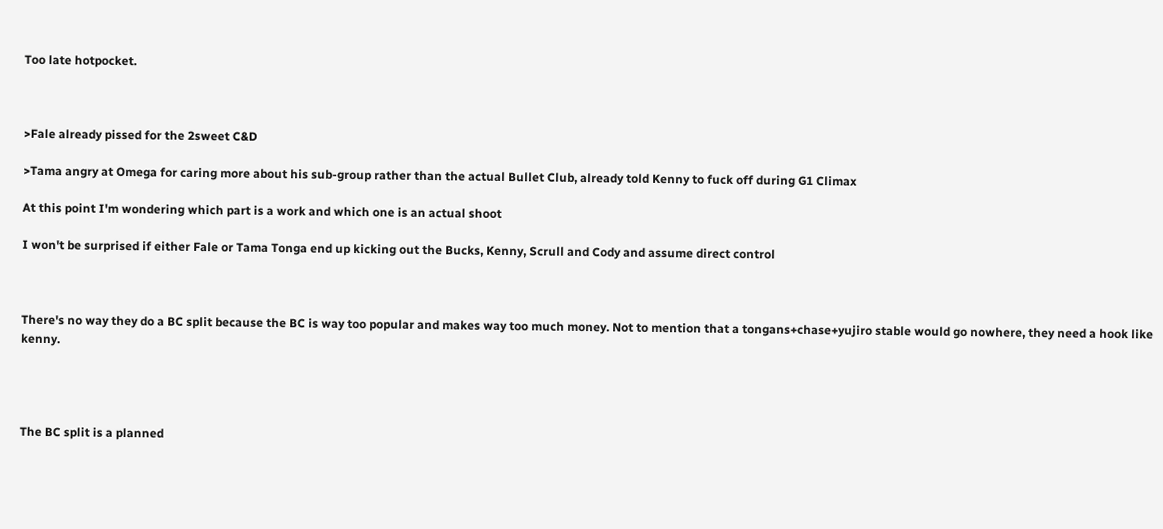Too late hotpocket.



>Fale already pissed for the 2sweet C&D

>Tama angry at Omega for caring more about his sub-group rather than the actual Bullet Club, already told Kenny to fuck off during G1 Climax

At this point I'm wondering which part is a work and which one is an actual shoot

I won't be surprised if either Fale or Tama Tonga end up kicking out the Bucks, Kenny, Scrull and Cody and assume direct control



There's no way they do a BC split because the BC is way too popular and makes way too much money. Not to mention that a tongans+chase+yujiro stable would go nowhere, they need a hook like kenny.




The BC split is a planned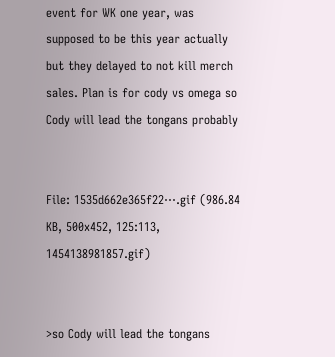event for WK one year, was supposed to be this year actually but they delayed to not kill merch sales. Plan is for cody vs omega so Cody will lead the tongans probably


File: 1535d662e365f22⋯.gif (986.84 KB, 500x452, 125:113, 1454138981857.gif)


>so Cody will lead the tongans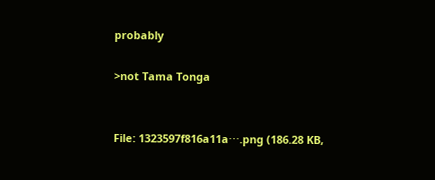probably

>not Tama Tonga


File: 1323597f816a11a⋯.png (186.28 KB,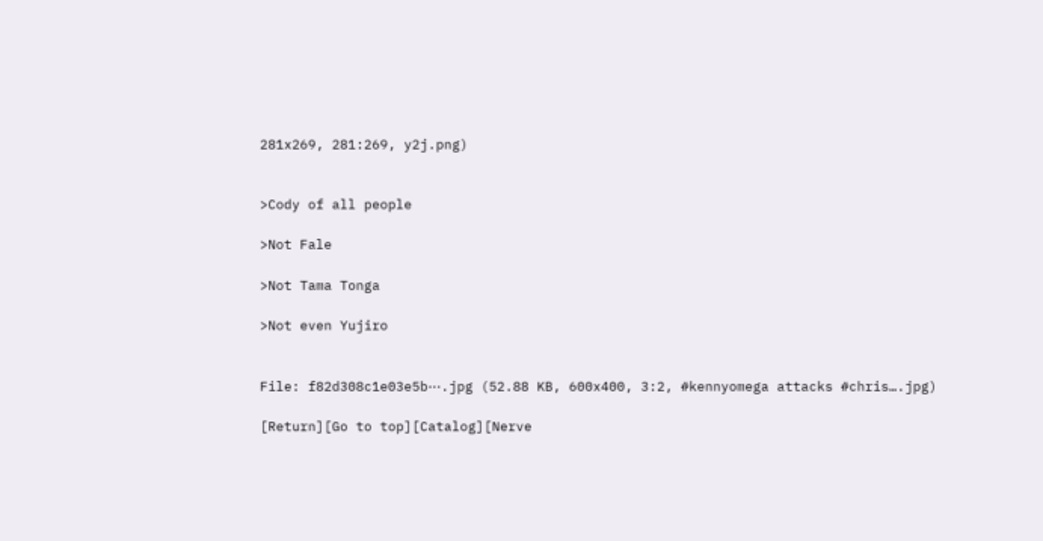281x269, 281:269, y2j.png)


>Cody of all people

>Not Fale

>Not Tama Tonga

>Not even Yujiro


File: f82d308c1e03e5b⋯.jpg (52.88 KB, 600x400, 3:2, #kennyomega attacks #chris….jpg)

[Return][Go to top][Catalog][Nerve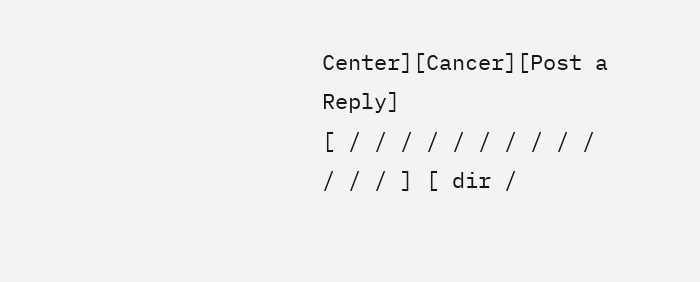Center][Cancer][Post a Reply]
[ / / / / / / / / / / / / / ] [ dir /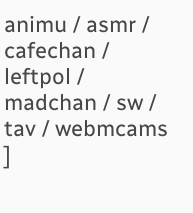animu / asmr / cafechan / leftpol / madchan / sw / tav / webmcams ]